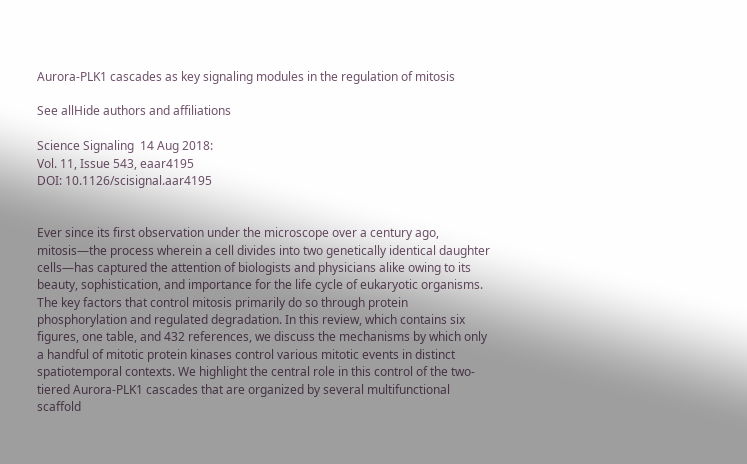Aurora-PLK1 cascades as key signaling modules in the regulation of mitosis

See allHide authors and affiliations

Science Signaling  14 Aug 2018:
Vol. 11, Issue 543, eaar4195
DOI: 10.1126/scisignal.aar4195


Ever since its first observation under the microscope over a century ago, mitosis—the process wherein a cell divides into two genetically identical daughter cells—has captured the attention of biologists and physicians alike owing to its beauty, sophistication, and importance for the life cycle of eukaryotic organisms. The key factors that control mitosis primarily do so through protein phosphorylation and regulated degradation. In this review, which contains six figures, one table, and 432 references, we discuss the mechanisms by which only a handful of mitotic protein kinases control various mitotic events in distinct spatiotemporal contexts. We highlight the central role in this control of the two-tiered Aurora-PLK1 cascades that are organized by several multifunctional scaffold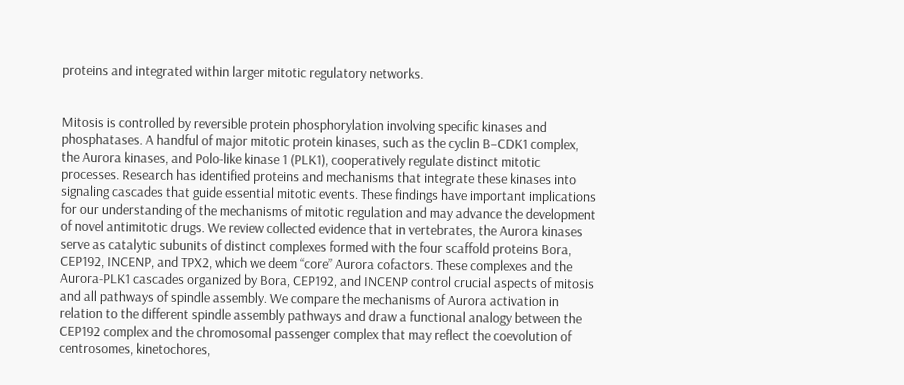proteins and integrated within larger mitotic regulatory networks.


Mitosis is controlled by reversible protein phosphorylation involving specific kinases and phosphatases. A handful of major mitotic protein kinases, such as the cyclin B–CDK1 complex, the Aurora kinases, and Polo-like kinase 1 (PLK1), cooperatively regulate distinct mitotic processes. Research has identified proteins and mechanisms that integrate these kinases into signaling cascades that guide essential mitotic events. These findings have important implications for our understanding of the mechanisms of mitotic regulation and may advance the development of novel antimitotic drugs. We review collected evidence that in vertebrates, the Aurora kinases serve as catalytic subunits of distinct complexes formed with the four scaffold proteins Bora, CEP192, INCENP, and TPX2, which we deem “core” Aurora cofactors. These complexes and the Aurora-PLK1 cascades organized by Bora, CEP192, and INCENP control crucial aspects of mitosis and all pathways of spindle assembly. We compare the mechanisms of Aurora activation in relation to the different spindle assembly pathways and draw a functional analogy between the CEP192 complex and the chromosomal passenger complex that may reflect the coevolution of centrosomes, kinetochores,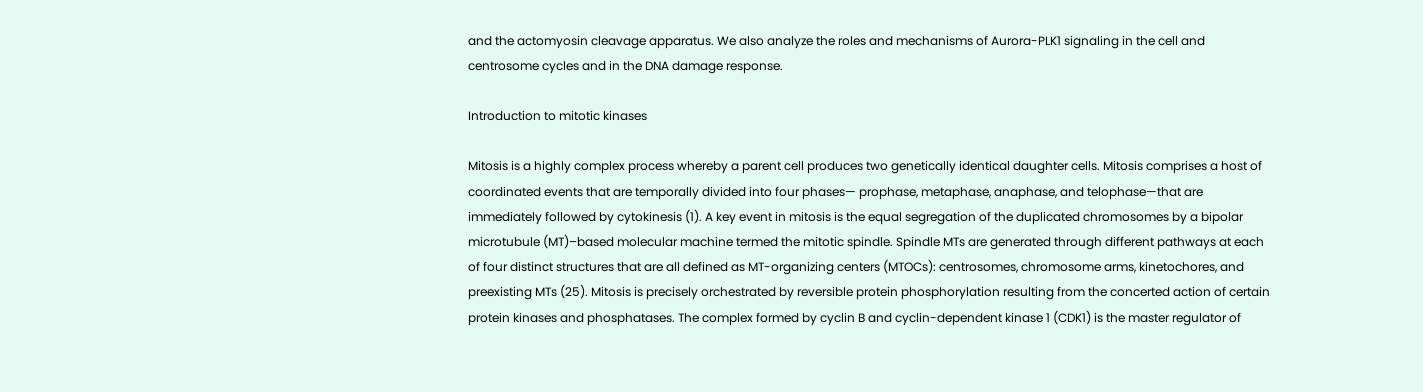and the actomyosin cleavage apparatus. We also analyze the roles and mechanisms of Aurora-PLK1 signaling in the cell and centrosome cycles and in the DNA damage response.

Introduction to mitotic kinases

Mitosis is a highly complex process whereby a parent cell produces two genetically identical daughter cells. Mitosis comprises a host of coordinated events that are temporally divided into four phases— prophase, metaphase, anaphase, and telophase—that are immediately followed by cytokinesis (1). A key event in mitosis is the equal segregation of the duplicated chromosomes by a bipolar microtubule (MT)–based molecular machine termed the mitotic spindle. Spindle MTs are generated through different pathways at each of four distinct structures that are all defined as MT-organizing centers (MTOCs): centrosomes, chromosome arms, kinetochores, and preexisting MTs (25). Mitosis is precisely orchestrated by reversible protein phosphorylation resulting from the concerted action of certain protein kinases and phosphatases. The complex formed by cyclin B and cyclin-dependent kinase 1 (CDK1) is the master regulator of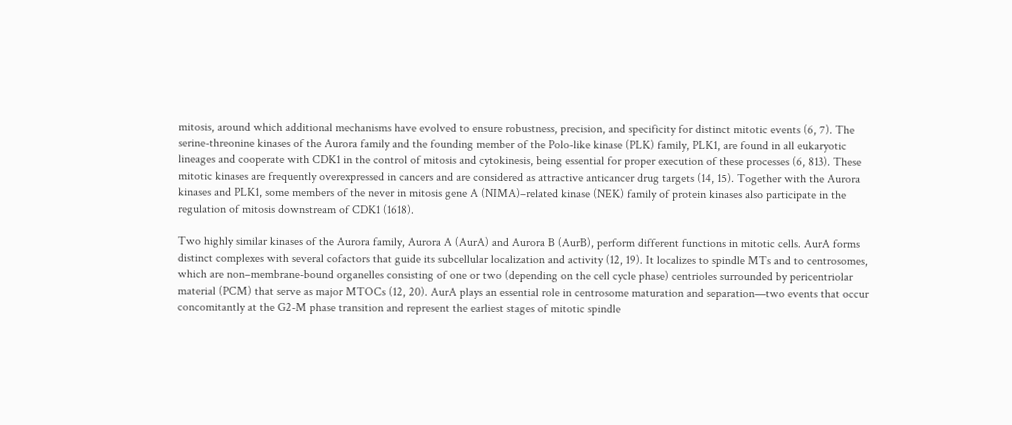mitosis, around which additional mechanisms have evolved to ensure robustness, precision, and specificity for distinct mitotic events (6, 7). The serine-threonine kinases of the Aurora family and the founding member of the Polo-like kinase (PLK) family, PLK1, are found in all eukaryotic lineages and cooperate with CDK1 in the control of mitosis and cytokinesis, being essential for proper execution of these processes (6, 813). These mitotic kinases are frequently overexpressed in cancers and are considered as attractive anticancer drug targets (14, 15). Together with the Aurora kinases and PLK1, some members of the never in mitosis gene A (NIMA)–related kinase (NEK) family of protein kinases also participate in the regulation of mitosis downstream of CDK1 (1618).

Two highly similar kinases of the Aurora family, Aurora A (AurA) and Aurora B (AurB), perform different functions in mitotic cells. AurA forms distinct complexes with several cofactors that guide its subcellular localization and activity (12, 19). It localizes to spindle MTs and to centrosomes, which are non–membrane-bound organelles consisting of one or two (depending on the cell cycle phase) centrioles surrounded by pericentriolar material (PCM) that serve as major MTOCs (12, 20). AurA plays an essential role in centrosome maturation and separation—two events that occur concomitantly at the G2-M phase transition and represent the earliest stages of mitotic spindle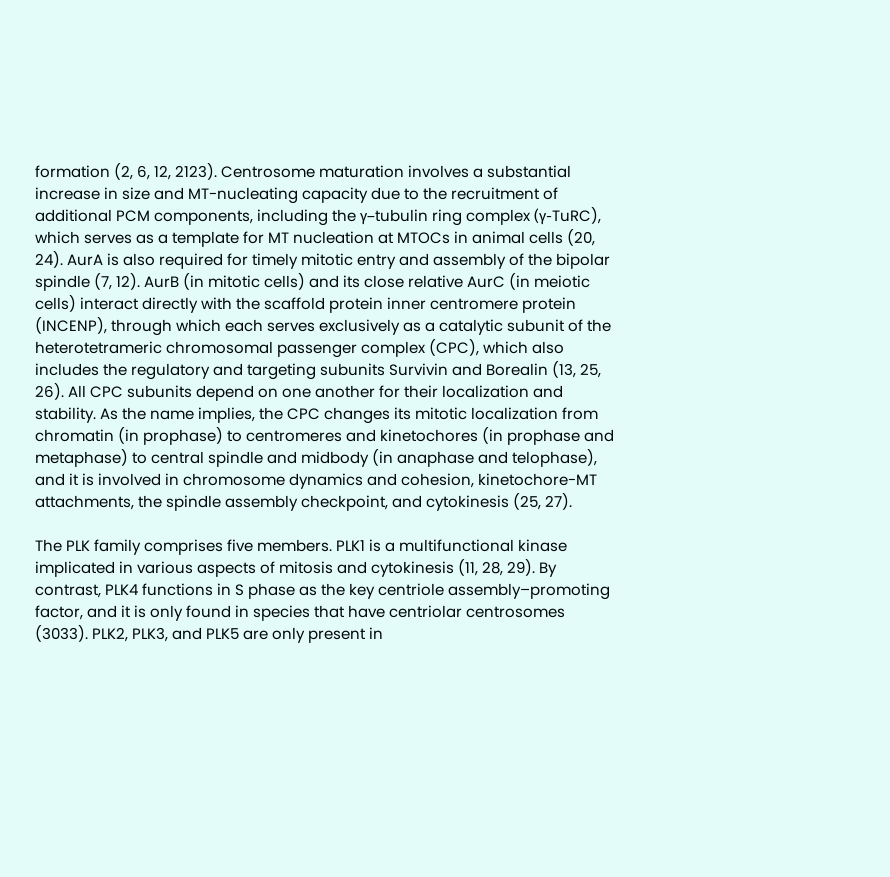formation (2, 6, 12, 2123). Centrosome maturation involves a substantial increase in size and MT-nucleating capacity due to the recruitment of additional PCM components, including the γ–tubulin ring complex (γ-TuRC), which serves as a template for MT nucleation at MTOCs in animal cells (20, 24). AurA is also required for timely mitotic entry and assembly of the bipolar spindle (7, 12). AurB (in mitotic cells) and its close relative AurC (in meiotic cells) interact directly with the scaffold protein inner centromere protein (INCENP), through which each serves exclusively as a catalytic subunit of the heterotetrameric chromosomal passenger complex (CPC), which also includes the regulatory and targeting subunits Survivin and Borealin (13, 25, 26). All CPC subunits depend on one another for their localization and stability. As the name implies, the CPC changes its mitotic localization from chromatin (in prophase) to centromeres and kinetochores (in prophase and metaphase) to central spindle and midbody (in anaphase and telophase), and it is involved in chromosome dynamics and cohesion, kinetochore-MT attachments, the spindle assembly checkpoint, and cytokinesis (25, 27).

The PLK family comprises five members. PLK1 is a multifunctional kinase implicated in various aspects of mitosis and cytokinesis (11, 28, 29). By contrast, PLK4 functions in S phase as the key centriole assembly–promoting factor, and it is only found in species that have centriolar centrosomes (3033). PLK2, PLK3, and PLK5 are only present in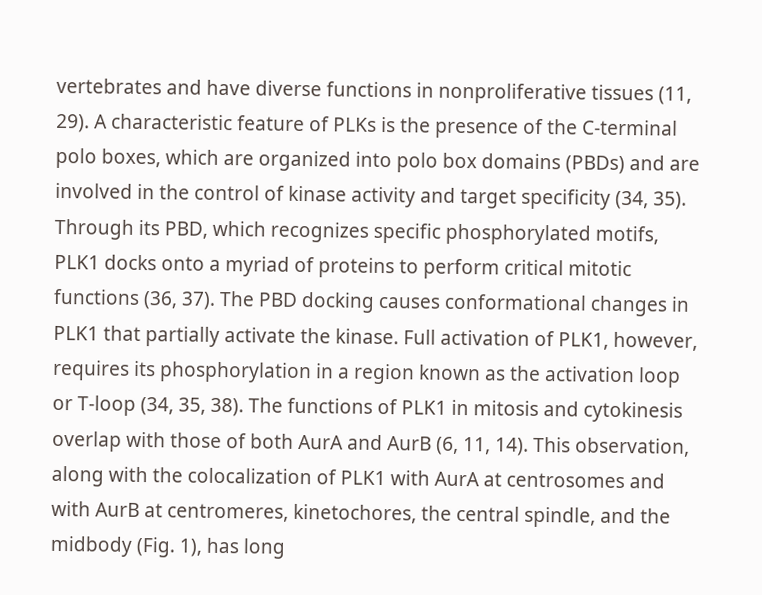vertebrates and have diverse functions in nonproliferative tissues (11, 29). A characteristic feature of PLKs is the presence of the C-terminal polo boxes, which are organized into polo box domains (PBDs) and are involved in the control of kinase activity and target specificity (34, 35). Through its PBD, which recognizes specific phosphorylated motifs, PLK1 docks onto a myriad of proteins to perform critical mitotic functions (36, 37). The PBD docking causes conformational changes in PLK1 that partially activate the kinase. Full activation of PLK1, however, requires its phosphorylation in a region known as the activation loop or T-loop (34, 35, 38). The functions of PLK1 in mitosis and cytokinesis overlap with those of both AurA and AurB (6, 11, 14). This observation, along with the colocalization of PLK1 with AurA at centrosomes and with AurB at centromeres, kinetochores, the central spindle, and the midbody (Fig. 1), has long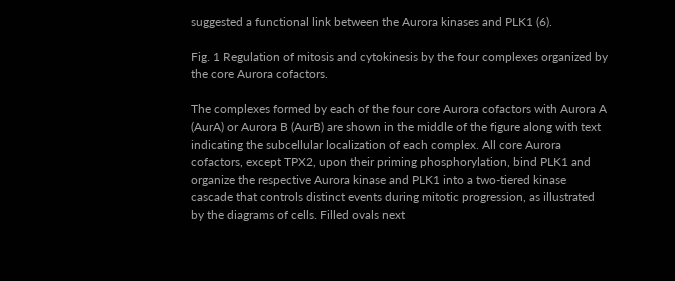suggested a functional link between the Aurora kinases and PLK1 (6).

Fig. 1 Regulation of mitosis and cytokinesis by the four complexes organized by the core Aurora cofactors.

The complexes formed by each of the four core Aurora cofactors with Aurora A (AurA) or Aurora B (AurB) are shown in the middle of the figure along with text indicating the subcellular localization of each complex. All core Aurora cofactors, except TPX2, upon their priming phosphorylation, bind PLK1 and organize the respective Aurora kinase and PLK1 into a two-tiered kinase cascade that controls distinct events during mitotic progression, as illustrated by the diagrams of cells. Filled ovals next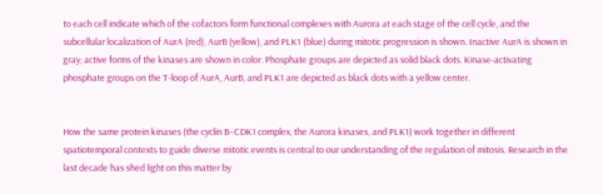to each cell indicate which of the cofactors form functional complexes with Aurora at each stage of the cell cycle, and the subcellular localization of AurA (red), AurB (yellow), and PLK1 (blue) during mitotic progression is shown. Inactive AurA is shown in gray; active forms of the kinases are shown in color. Phosphate groups are depicted as solid black dots. Kinase-activating phosphate groups on the T-loop of AurA, AurB, and PLK1 are depicted as black dots with a yellow center.


How the same protein kinases (the cyclin B–CDK1 complex, the Aurora kinases, and PLK1) work together in different spatiotemporal contexts to guide diverse mitotic events is central to our understanding of the regulation of mitosis. Research in the last decade has shed light on this matter by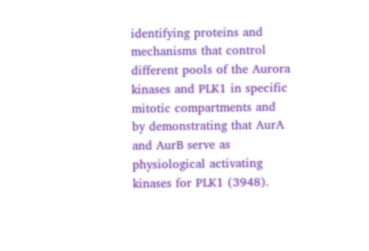identifying proteins and mechanisms that control different pools of the Aurora kinases and PLK1 in specific mitotic compartments and by demonstrating that AurA and AurB serve as physiological activating kinases for PLK1 (3948).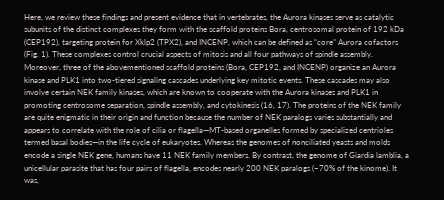Here, we review these findings and present evidence that in vertebrates, the Aurora kinases serve as catalytic subunits of the distinct complexes they form with the scaffold proteins Bora, centrosomal protein of 192 kDa (CEP192), targeting protein for Xklp2 (TPX2), and INCENP, which can be defined as “core” Aurora cofactors (Fig. 1). These complexes control crucial aspects of mitosis and all four pathways of spindle assembly. Moreover, three of the abovementioned scaffold proteins (Bora, CEP192, and INCENP) organize an Aurora kinase and PLK1 into two-tiered signaling cascades underlying key mitotic events. These cascades may also involve certain NEK family kinases, which are known to cooperate with the Aurora kinases and PLK1 in promoting centrosome separation, spindle assembly, and cytokinesis (16, 17). The proteins of the NEK family are quite enigmatic in their origin and function because the number of NEK paralogs varies substantially and appears to correlate with the role of cilia or flagella—MT-based organelles formed by specialized centrioles termed basal bodies—in the life cycle of eukaryotes. Whereas the genomes of nonciliated yeasts and molds encode a single NEK gene, humans have 11 NEK family members. By contrast, the genome of Giardia lamblia, a unicellular parasite that has four pairs of flagella, encodes nearly 200 NEK paralogs (~70% of the kinome). It was,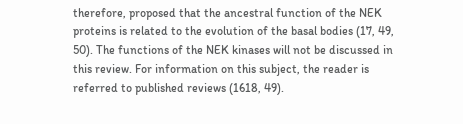therefore, proposed that the ancestral function of the NEK proteins is related to the evolution of the basal bodies (17, 49, 50). The functions of the NEK kinases will not be discussed in this review. For information on this subject, the reader is referred to published reviews (1618, 49).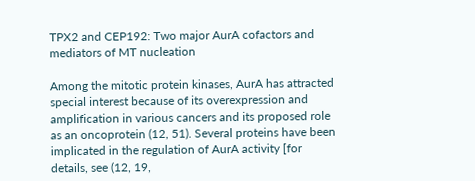TPX2 and CEP192: Two major AurA cofactors and mediators of MT nucleation

Among the mitotic protein kinases, AurA has attracted special interest because of its overexpression and amplification in various cancers and its proposed role as an oncoprotein (12, 51). Several proteins have been implicated in the regulation of AurA activity [for details, see (12, 19,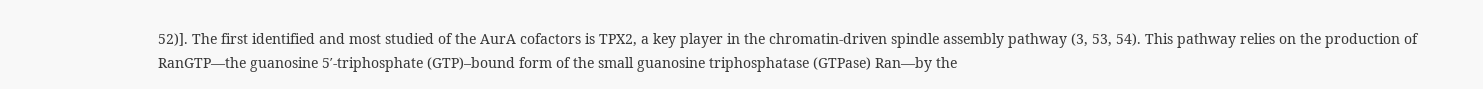52)]. The first identified and most studied of the AurA cofactors is TPX2, a key player in the chromatin-driven spindle assembly pathway (3, 53, 54). This pathway relies on the production of RanGTP—the guanosine 5′-triphosphate (GTP)–bound form of the small guanosine triphosphatase (GTPase) Ran—by the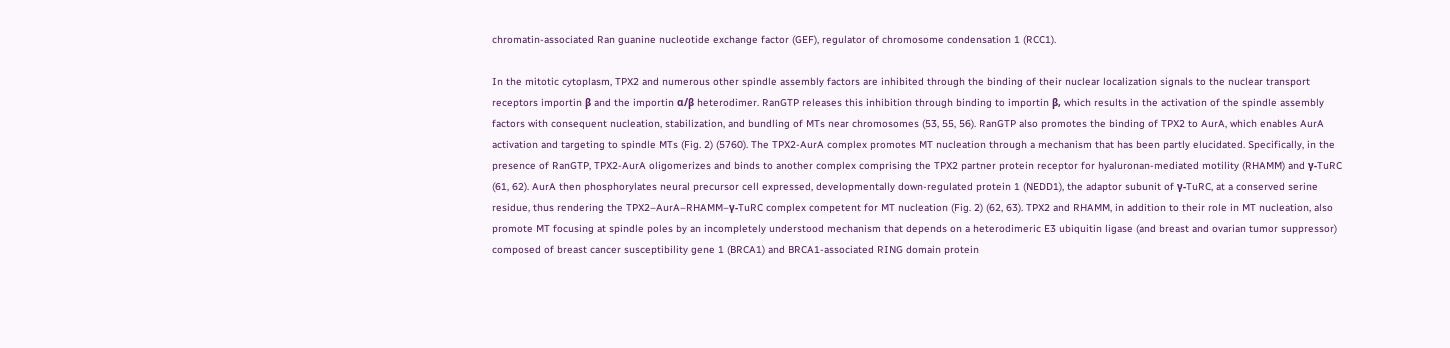chromatin-associated Ran guanine nucleotide exchange factor (GEF), regulator of chromosome condensation 1 (RCC1).

In the mitotic cytoplasm, TPX2 and numerous other spindle assembly factors are inhibited through the binding of their nuclear localization signals to the nuclear transport receptors importin β and the importin α/β heterodimer. RanGTP releases this inhibition through binding to importin β, which results in the activation of the spindle assembly factors with consequent nucleation, stabilization, and bundling of MTs near chromosomes (53, 55, 56). RanGTP also promotes the binding of TPX2 to AurA, which enables AurA activation and targeting to spindle MTs (Fig. 2) (5760). The TPX2-AurA complex promotes MT nucleation through a mechanism that has been partly elucidated. Specifically, in the presence of RanGTP, TPX2-AurA oligomerizes and binds to another complex comprising the TPX2 partner protein receptor for hyaluronan-mediated motility (RHAMM) and γ-TuRC (61, 62). AurA then phosphorylates neural precursor cell expressed, developmentally down-regulated protein 1 (NEDD1), the adaptor subunit of γ-TuRC, at a conserved serine residue, thus rendering the TPX2–AurA–RHAMM–γ-TuRC complex competent for MT nucleation (Fig. 2) (62, 63). TPX2 and RHAMM, in addition to their role in MT nucleation, also promote MT focusing at spindle poles by an incompletely understood mechanism that depends on a heterodimeric E3 ubiquitin ligase (and breast and ovarian tumor suppressor) composed of breast cancer susceptibility gene 1 (BRCA1) and BRCA1-associated RING domain protein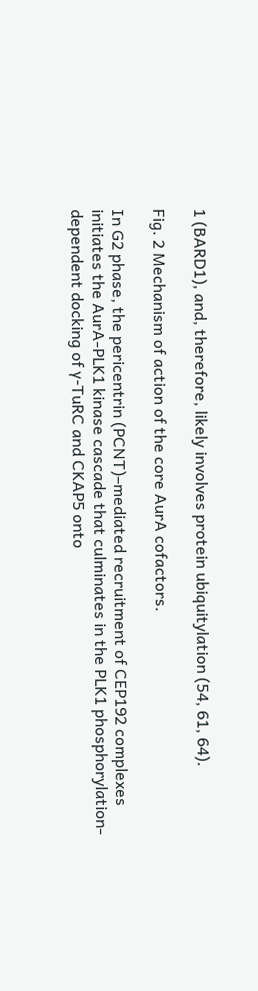1 (BARD1), and, therefore, likely involves protein ubiquitylation (54, 61, 64).

Fig. 2 Mechanism of action of the core AurA cofactors.

In G2 phase, the pericentrin (PCNT)–mediated recruitment of CEP192 complexes initiates the AurA-PLK1 kinase cascade that culminates in the PLK1 phosphorylation-dependent docking of γ-TuRC and CKAP5 onto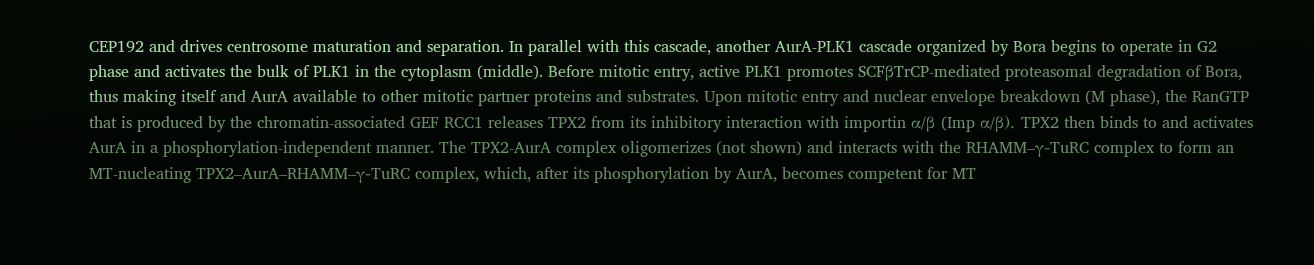CEP192 and drives centrosome maturation and separation. In parallel with this cascade, another AurA-PLK1 cascade organized by Bora begins to operate in G2 phase and activates the bulk of PLK1 in the cytoplasm (middle). Before mitotic entry, active PLK1 promotes SCFβTrCP-mediated proteasomal degradation of Bora, thus making itself and AurA available to other mitotic partner proteins and substrates. Upon mitotic entry and nuclear envelope breakdown (M phase), the RanGTP that is produced by the chromatin-associated GEF RCC1 releases TPX2 from its inhibitory interaction with importin α/β (Imp α/β). TPX2 then binds to and activates AurA in a phosphorylation-independent manner. The TPX2-AurA complex oligomerizes (not shown) and interacts with the RHAMM–γ-TuRC complex to form an MT-nucleating TPX2–AurA–RHAMM–γ-TuRC complex, which, after its phosphorylation by AurA, becomes competent for MT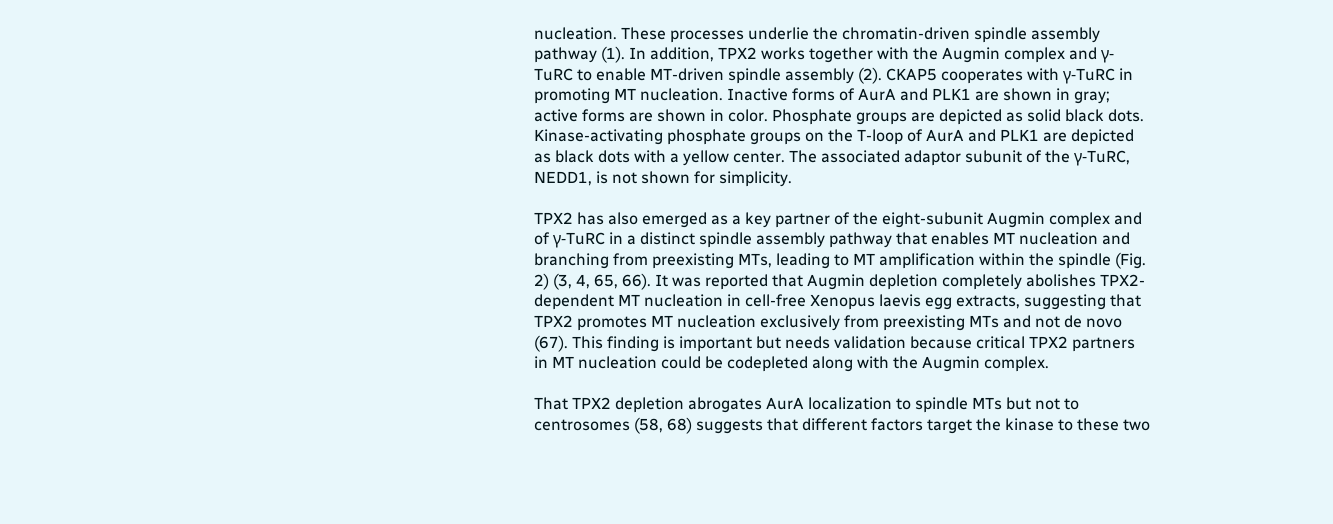nucleation. These processes underlie the chromatin-driven spindle assembly pathway (1). In addition, TPX2 works together with the Augmin complex and γ-TuRC to enable MT-driven spindle assembly (2). CKAP5 cooperates with γ-TuRC in promoting MT nucleation. Inactive forms of AurA and PLK1 are shown in gray; active forms are shown in color. Phosphate groups are depicted as solid black dots. Kinase-activating phosphate groups on the T-loop of AurA and PLK1 are depicted as black dots with a yellow center. The associated adaptor subunit of the γ-TuRC, NEDD1, is not shown for simplicity.

TPX2 has also emerged as a key partner of the eight-subunit Augmin complex and of γ-TuRC in a distinct spindle assembly pathway that enables MT nucleation and branching from preexisting MTs, leading to MT amplification within the spindle (Fig. 2) (3, 4, 65, 66). It was reported that Augmin depletion completely abolishes TPX2-dependent MT nucleation in cell-free Xenopus laevis egg extracts, suggesting that TPX2 promotes MT nucleation exclusively from preexisting MTs and not de novo (67). This finding is important but needs validation because critical TPX2 partners in MT nucleation could be codepleted along with the Augmin complex.

That TPX2 depletion abrogates AurA localization to spindle MTs but not to centrosomes (58, 68) suggests that different factors target the kinase to these two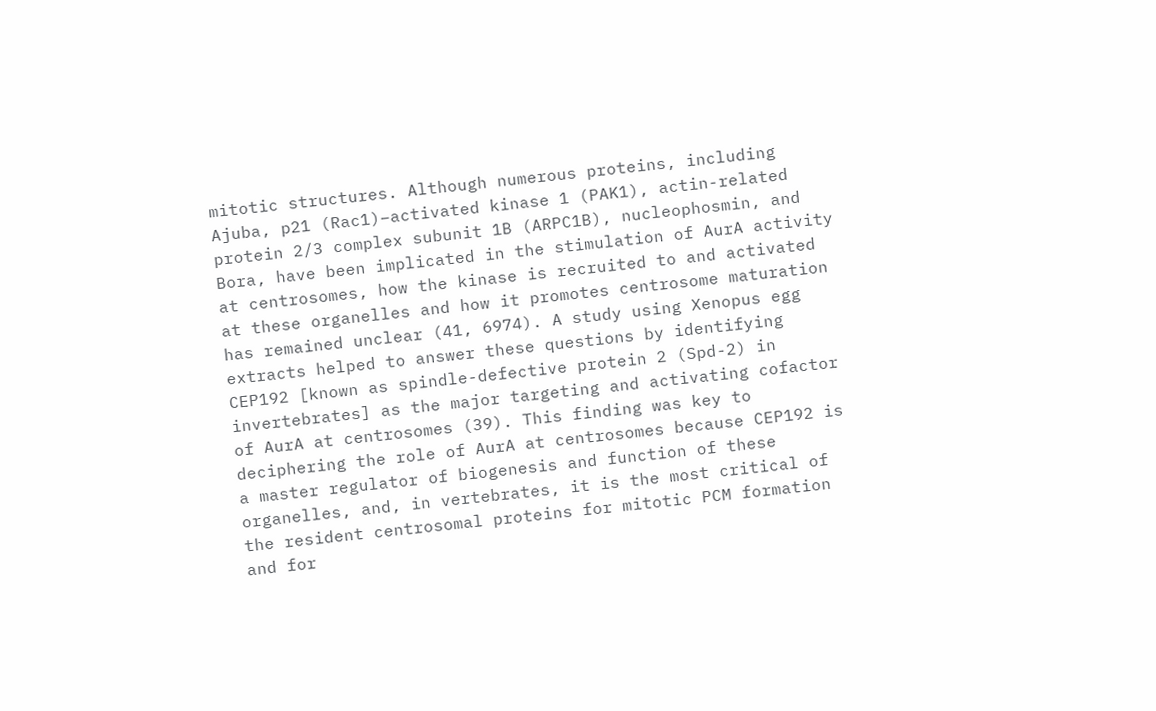mitotic structures. Although numerous proteins, including Ajuba, p21 (Rac1)–activated kinase 1 (PAK1), actin-related protein 2/3 complex subunit 1B (ARPC1B), nucleophosmin, and Bora, have been implicated in the stimulation of AurA activity at centrosomes, how the kinase is recruited to and activated at these organelles and how it promotes centrosome maturation has remained unclear (41, 6974). A study using Xenopus egg extracts helped to answer these questions by identifying CEP192 [known as spindle-defective protein 2 (Spd-2) in invertebrates] as the major targeting and activating cofactor of AurA at centrosomes (39). This finding was key to deciphering the role of AurA at centrosomes because CEP192 is a master regulator of biogenesis and function of these organelles, and, in vertebrates, it is the most critical of the resident centrosomal proteins for mitotic PCM formation and for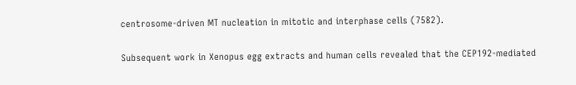centrosome-driven MT nucleation in mitotic and interphase cells (7582).

Subsequent work in Xenopus egg extracts and human cells revealed that the CEP192-mediated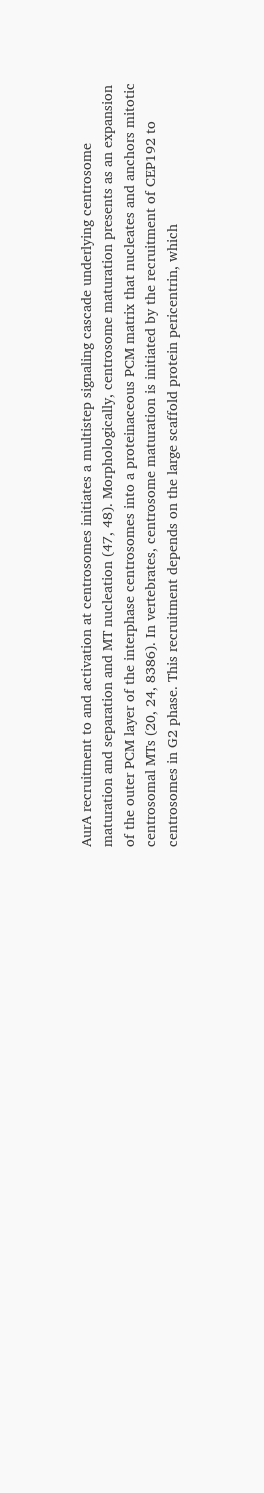AurA recruitment to and activation at centrosomes initiates a multistep signaling cascade underlying centrosome maturation and separation and MT nucleation (47, 48). Morphologically, centrosome maturation presents as an expansion of the outer PCM layer of the interphase centrosomes into a proteinaceous PCM matrix that nucleates and anchors mitotic centrosomal MTs (20, 24, 8386). In vertebrates, centrosome maturation is initiated by the recruitment of CEP192 to centrosomes in G2 phase. This recruitment depends on the large scaffold protein pericentrin, which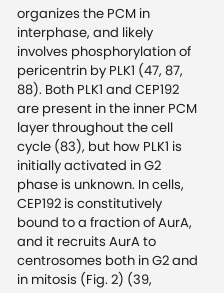organizes the PCM in interphase, and likely involves phosphorylation of pericentrin by PLK1 (47, 87, 88). Both PLK1 and CEP192 are present in the inner PCM layer throughout the cell cycle (83), but how PLK1 is initially activated in G2 phase is unknown. In cells, CEP192 is constitutively bound to a fraction of AurA, and it recruits AurA to centrosomes both in G2 and in mitosis (Fig. 2) (39,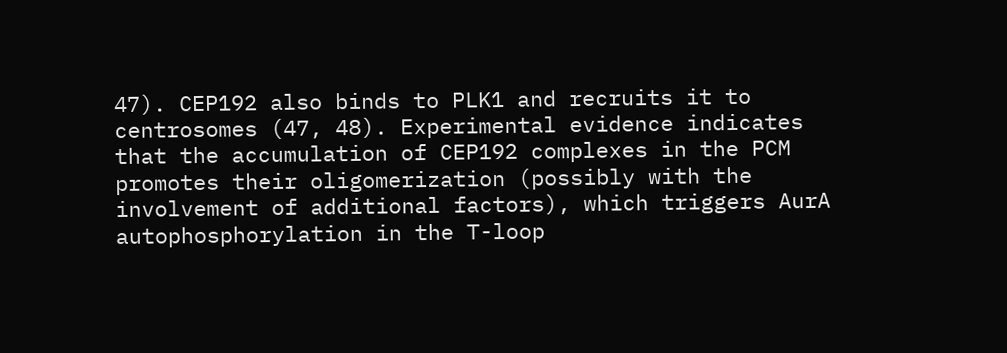47). CEP192 also binds to PLK1 and recruits it to centrosomes (47, 48). Experimental evidence indicates that the accumulation of CEP192 complexes in the PCM promotes their oligomerization (possibly with the involvement of additional factors), which triggers AurA autophosphorylation in the T-loop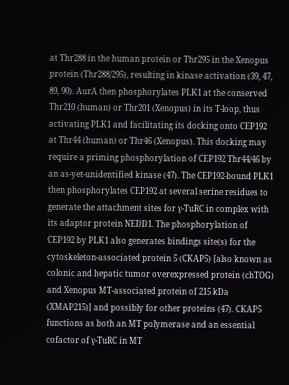at Thr288 in the human protein or Thr295 in the Xenopus protein (Thr288/295), resulting in kinase activation (39, 47, 89, 90). AurA then phosphorylates PLK1 at the conserved Thr210 (human) or Thr201 (Xenopus) in its T-loop, thus activating PLK1 and facilitating its docking onto CEP192 at Thr44 (human) or Thr46 (Xenopus). This docking may require a priming phosphorylation of CEP192 Thr44/46 by an as-yet-unidentified kinase (47). The CEP192-bound PLK1 then phosphorylates CEP192 at several serine residues to generate the attachment sites for γ-TuRC in complex with its adaptor protein NEDD1. The phosphorylation of CEP192 by PLK1 also generates bindings site(s) for the cytoskeleton-associated protein 5 (CKAP5) [also known as colonic and hepatic tumor overexpressed protein (chTOG) and Xenopus MT-associated protein of 215 kDa (XMAP215)] and possibly for other proteins (47). CKAP5 functions as both an MT polymerase and an essential cofactor of γ-TuRC in MT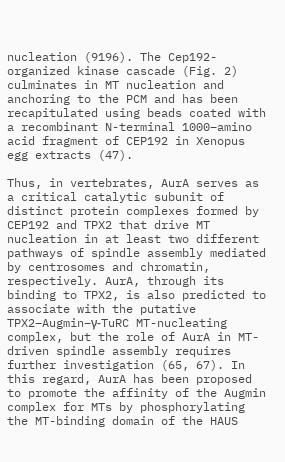nucleation (9196). The Cep192-organized kinase cascade (Fig. 2) culminates in MT nucleation and anchoring to the PCM and has been recapitulated using beads coated with a recombinant N-terminal 1000–amino acid fragment of CEP192 in Xenopus egg extracts (47).

Thus, in vertebrates, AurA serves as a critical catalytic subunit of distinct protein complexes formed by CEP192 and TPX2 that drive MT nucleation in at least two different pathways of spindle assembly mediated by centrosomes and chromatin, respectively. AurA, through its binding to TPX2, is also predicted to associate with the putative TPX2–Augmin–γ-TuRC MT-nucleating complex, but the role of AurA in MT-driven spindle assembly requires further investigation (65, 67). In this regard, AurA has been proposed to promote the affinity of the Augmin complex for MTs by phosphorylating the MT-binding domain of the HAUS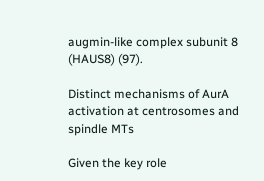augmin-like complex subunit 8 (HAUS8) (97).

Distinct mechanisms of AurA activation at centrosomes and spindle MTs

Given the key role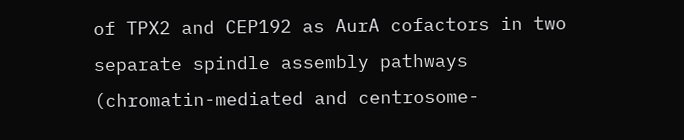of TPX2 and CEP192 as AurA cofactors in two separate spindle assembly pathways (chromatin-mediated and centrosome-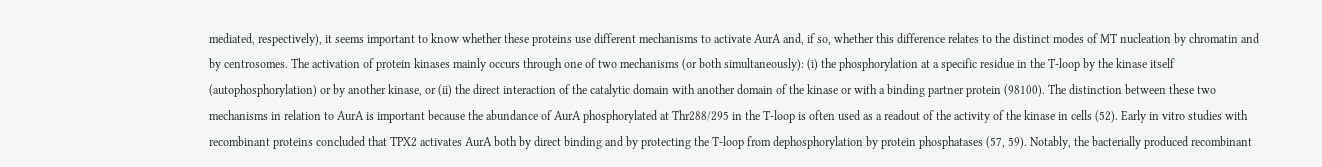mediated, respectively), it seems important to know whether these proteins use different mechanisms to activate AurA and, if so, whether this difference relates to the distinct modes of MT nucleation by chromatin and by centrosomes. The activation of protein kinases mainly occurs through one of two mechanisms (or both simultaneously): (i) the phosphorylation at a specific residue in the T-loop by the kinase itself (autophosphorylation) or by another kinase, or (ii) the direct interaction of the catalytic domain with another domain of the kinase or with a binding partner protein (98100). The distinction between these two mechanisms in relation to AurA is important because the abundance of AurA phosphorylated at Thr288/295 in the T-loop is often used as a readout of the activity of the kinase in cells (52). Early in vitro studies with recombinant proteins concluded that TPX2 activates AurA both by direct binding and by protecting the T-loop from dephosphorylation by protein phosphatases (57, 59). Notably, the bacterially produced recombinant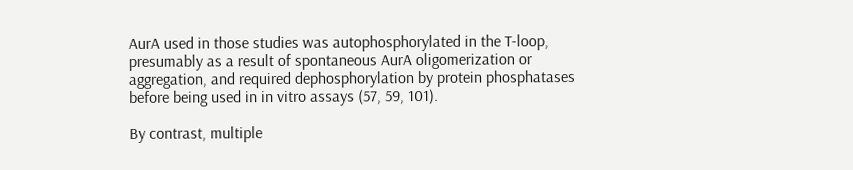AurA used in those studies was autophosphorylated in the T-loop, presumably as a result of spontaneous AurA oligomerization or aggregation, and required dephosphorylation by protein phosphatases before being used in in vitro assays (57, 59, 101).

By contrast, multiple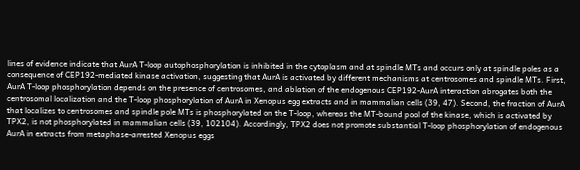lines of evidence indicate that AurA T-loop autophosphorylation is inhibited in the cytoplasm and at spindle MTs and occurs only at spindle poles as a consequence of CEP192-mediated kinase activation, suggesting that AurA is activated by different mechanisms at centrosomes and spindle MTs. First, AurA T-loop phosphorylation depends on the presence of centrosomes, and ablation of the endogenous CEP192-AurA interaction abrogates both the centrosomal localization and the T-loop phosphorylation of AurA in Xenopus egg extracts and in mammalian cells (39, 47). Second, the fraction of AurA that localizes to centrosomes and spindle pole MTs is phosphorylated on the T-loop, whereas the MT-bound pool of the kinase, which is activated by TPX2, is not phosphorylated in mammalian cells (39, 102104). Accordingly, TPX2 does not promote substantial T-loop phosphorylation of endogenous AurA in extracts from metaphase-arrested Xenopus eggs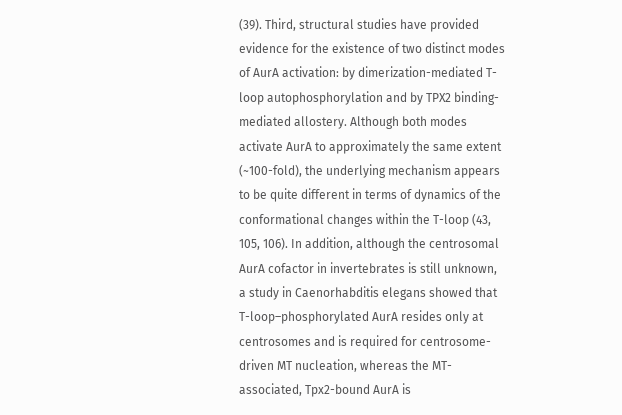(39). Third, structural studies have provided evidence for the existence of two distinct modes of AurA activation: by dimerization-mediated T-loop autophosphorylation and by TPX2 binding-mediated allostery. Although both modes activate AurA to approximately the same extent (~100-fold), the underlying mechanism appears to be quite different in terms of dynamics of the conformational changes within the T-loop (43, 105, 106). In addition, although the centrosomal AurA cofactor in invertebrates is still unknown, a study in Caenorhabditis elegans showed that T-loop–phosphorylated AurA resides only at centrosomes and is required for centrosome-driven MT nucleation, whereas the MT-associated, Tpx2-bound AurA is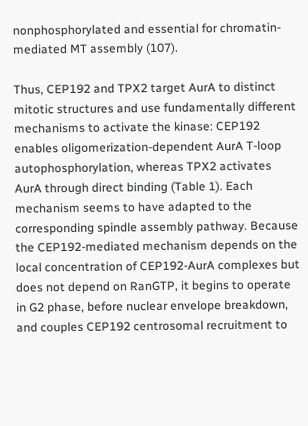nonphosphorylated and essential for chromatin-mediated MT assembly (107).

Thus, CEP192 and TPX2 target AurA to distinct mitotic structures and use fundamentally different mechanisms to activate the kinase: CEP192 enables oligomerization-dependent AurA T-loop autophosphorylation, whereas TPX2 activates AurA through direct binding (Table 1). Each mechanism seems to have adapted to the corresponding spindle assembly pathway. Because the CEP192-mediated mechanism depends on the local concentration of CEP192-AurA complexes but does not depend on RanGTP, it begins to operate in G2 phase, before nuclear envelope breakdown, and couples CEP192 centrosomal recruitment to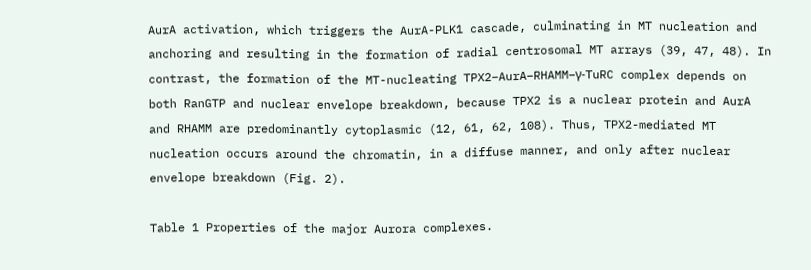AurA activation, which triggers the AurA-PLK1 cascade, culminating in MT nucleation and anchoring and resulting in the formation of radial centrosomal MT arrays (39, 47, 48). In contrast, the formation of the MT-nucleating TPX2–AurA–RHAMM–γ-TuRC complex depends on both RanGTP and nuclear envelope breakdown, because TPX2 is a nuclear protein and AurA and RHAMM are predominantly cytoplasmic (12, 61, 62, 108). Thus, TPX2-mediated MT nucleation occurs around the chromatin, in a diffuse manner, and only after nuclear envelope breakdown (Fig. 2).

Table 1 Properties of the major Aurora complexes.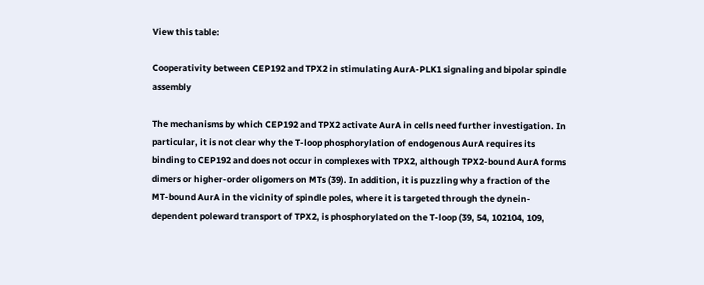View this table:

Cooperativity between CEP192 and TPX2 in stimulating AurA-PLK1 signaling and bipolar spindle assembly

The mechanisms by which CEP192 and TPX2 activate AurA in cells need further investigation. In particular, it is not clear why the T-loop phosphorylation of endogenous AurA requires its binding to CEP192 and does not occur in complexes with TPX2, although TPX2-bound AurA forms dimers or higher-order oligomers on MTs (39). In addition, it is puzzling why a fraction of the MT-bound AurA in the vicinity of spindle poles, where it is targeted through the dynein-dependent poleward transport of TPX2, is phosphorylated on the T-loop (39, 54, 102104, 109,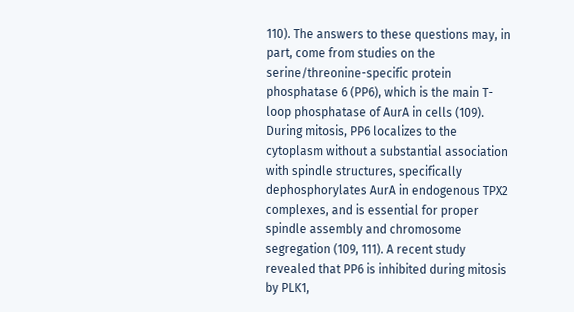110). The answers to these questions may, in part, come from studies on the serine/threonine-specific protein phosphatase 6 (PP6), which is the main T-loop phosphatase of AurA in cells (109). During mitosis, PP6 localizes to the cytoplasm without a substantial association with spindle structures, specifically dephosphorylates AurA in endogenous TPX2 complexes, and is essential for proper spindle assembly and chromosome segregation (109, 111). A recent study revealed that PP6 is inhibited during mitosis by PLK1,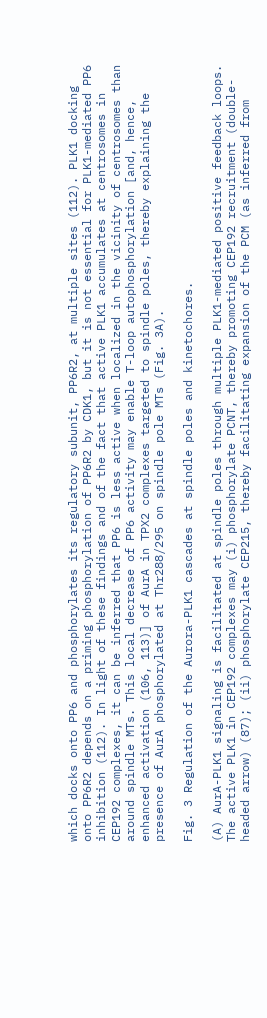which docks onto PP6 and phosphorylates its regulatory subunit, PP6R2, at multiple sites (112). PLK1 docking onto PP6R2 depends on a priming phosphorylation of PP6R2 by CDK1, but it is not essential for PLK1-mediated PP6 inhibition (112). In light of these findings and of the fact that active PLK1 accumulates at centrosomes in CEP192 complexes, it can be inferred that PP6 is less active when localized in the vicinity of centrosomes than around spindle MTs. This local decrease of PP6 activity may enable T-loop autophosphorylation [and, hence, enhanced activation (106, 113)] of AurA in TPX2 complexes targeted to spindle poles, thereby explaining the presence of AurA phosphorylated at Thr288/295 on spindle pole MTs (Fig. 3A).

Fig. 3 Regulation of the Aurora-PLK1 cascades at spindle poles and kinetochores.

(A) AurA-PLK1 signaling is facilitated at spindle poles through multiple PLK1-mediated positive feedback loops. The active PLK1 in CEP192 complexes may (i) phosphorylate PCNT, thereby promoting CEP192 recruitment (double-headed arrow) (87); (ii) phosphorylate CEP215, thereby facilitating expansion of the PCM (as inferred from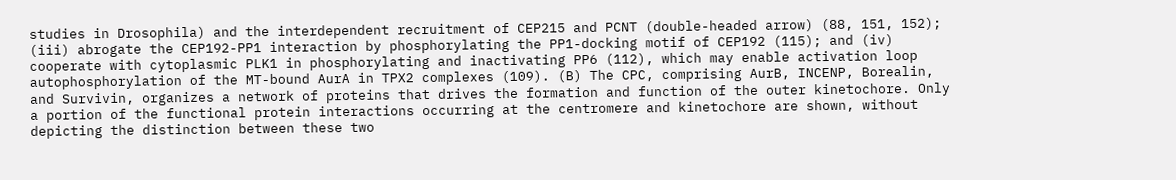studies in Drosophila) and the interdependent recruitment of CEP215 and PCNT (double-headed arrow) (88, 151, 152); (iii) abrogate the CEP192-PP1 interaction by phosphorylating the PP1-docking motif of CEP192 (115); and (iv) cooperate with cytoplasmic PLK1 in phosphorylating and inactivating PP6 (112), which may enable activation loop autophosphorylation of the MT-bound AurA in TPX2 complexes (109). (B) The CPC, comprising AurB, INCENP, Borealin, and Survivin, organizes a network of proteins that drives the formation and function of the outer kinetochore. Only a portion of the functional protein interactions occurring at the centromere and kinetochore are shown, without depicting the distinction between these two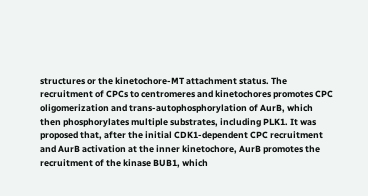structures or the kinetochore-MT attachment status. The recruitment of CPCs to centromeres and kinetochores promotes CPC oligomerization and trans-autophosphorylation of AurB, which then phosphorylates multiple substrates, including PLK1. It was proposed that, after the initial CDK1-dependent CPC recruitment and AurB activation at the inner kinetochore, AurB promotes the recruitment of the kinase BUB1, which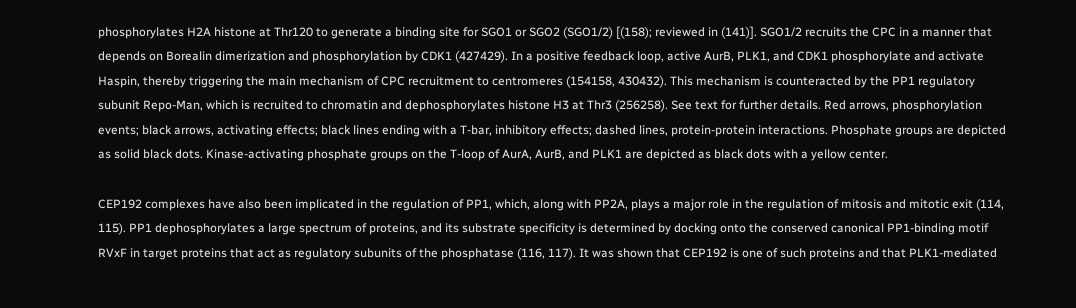phosphorylates H2A histone at Thr120 to generate a binding site for SGO1 or SGO2 (SGO1/2) [(158); reviewed in (141)]. SGO1/2 recruits the CPC in a manner that depends on Borealin dimerization and phosphorylation by CDK1 (427429). In a positive feedback loop, active AurB, PLK1, and CDK1 phosphorylate and activate Haspin, thereby triggering the main mechanism of CPC recruitment to centromeres (154158, 430432). This mechanism is counteracted by the PP1 regulatory subunit Repo-Man, which is recruited to chromatin and dephosphorylates histone H3 at Thr3 (256258). See text for further details. Red arrows, phosphorylation events; black arrows, activating effects; black lines ending with a T-bar, inhibitory effects; dashed lines, protein-protein interactions. Phosphate groups are depicted as solid black dots. Kinase-activating phosphate groups on the T-loop of AurA, AurB, and PLK1 are depicted as black dots with a yellow center.

CEP192 complexes have also been implicated in the regulation of PP1, which, along with PP2A, plays a major role in the regulation of mitosis and mitotic exit (114, 115). PP1 dephosphorylates a large spectrum of proteins, and its substrate specificity is determined by docking onto the conserved canonical PP1-binding motif RVxF in target proteins that act as regulatory subunits of the phosphatase (116, 117). It was shown that CEP192 is one of such proteins and that PLK1-mediated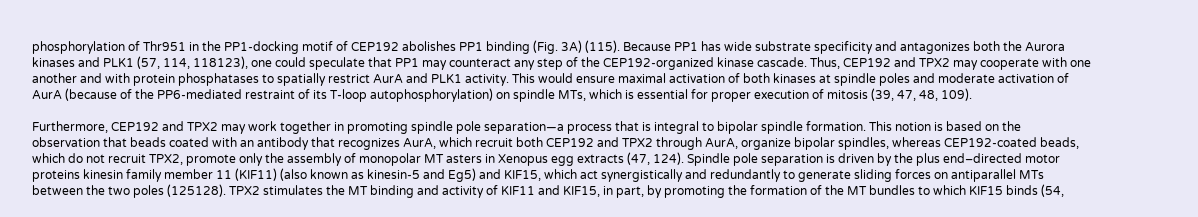phosphorylation of Thr951 in the PP1-docking motif of CEP192 abolishes PP1 binding (Fig. 3A) (115). Because PP1 has wide substrate specificity and antagonizes both the Aurora kinases and PLK1 (57, 114, 118123), one could speculate that PP1 may counteract any step of the CEP192-organized kinase cascade. Thus, CEP192 and TPX2 may cooperate with one another and with protein phosphatases to spatially restrict AurA and PLK1 activity. This would ensure maximal activation of both kinases at spindle poles and moderate activation of AurA (because of the PP6-mediated restraint of its T-loop autophosphorylation) on spindle MTs, which is essential for proper execution of mitosis (39, 47, 48, 109).

Furthermore, CEP192 and TPX2 may work together in promoting spindle pole separation—a process that is integral to bipolar spindle formation. This notion is based on the observation that beads coated with an antibody that recognizes AurA, which recruit both CEP192 and TPX2 through AurA, organize bipolar spindles, whereas CEP192-coated beads, which do not recruit TPX2, promote only the assembly of monopolar MT asters in Xenopus egg extracts (47, 124). Spindle pole separation is driven by the plus end–directed motor proteins kinesin family member 11 (KIF11) (also known as kinesin-5 and Eg5) and KIF15, which act synergistically and redundantly to generate sliding forces on antiparallel MTs between the two poles (125128). TPX2 stimulates the MT binding and activity of KIF11 and KIF15, in part, by promoting the formation of the MT bundles to which KIF15 binds (54,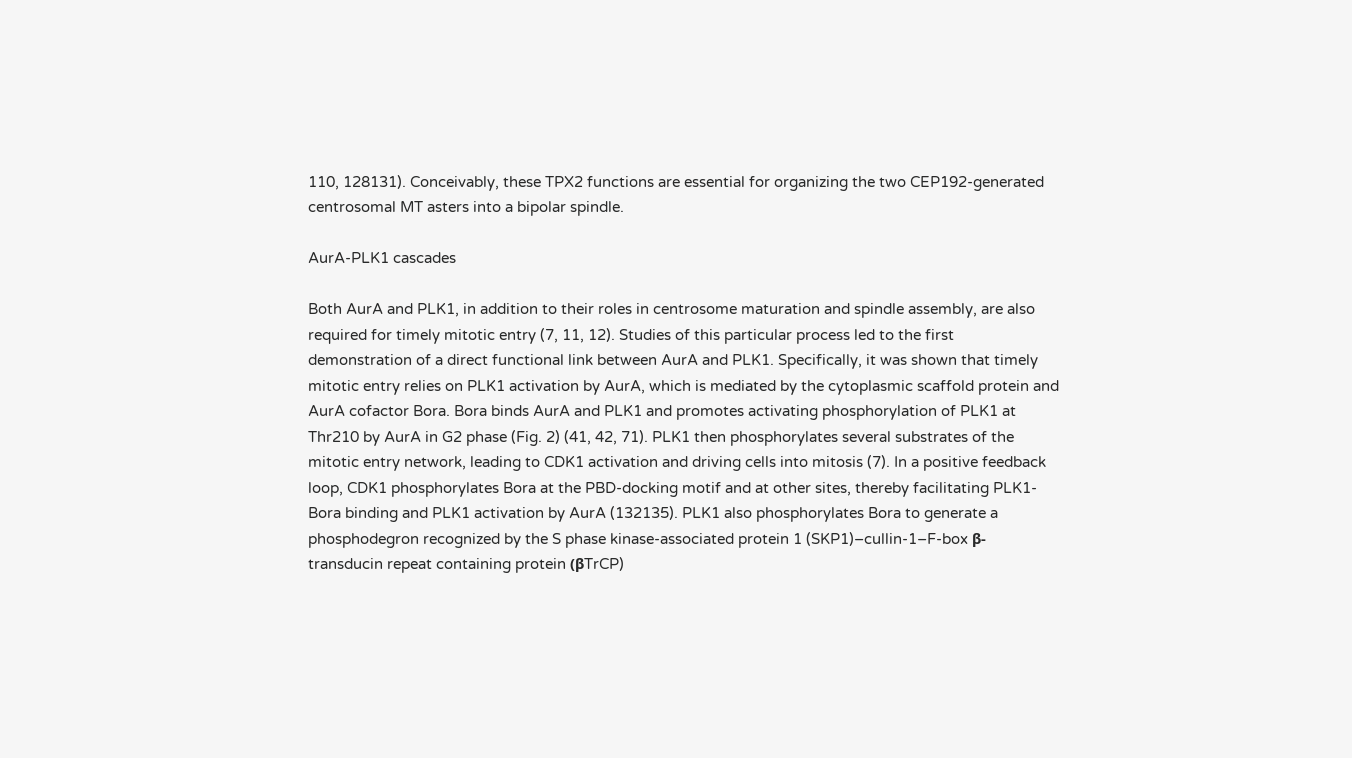110, 128131). Conceivably, these TPX2 functions are essential for organizing the two CEP192-generated centrosomal MT asters into a bipolar spindle.

AurA-PLK1 cascades

Both AurA and PLK1, in addition to their roles in centrosome maturation and spindle assembly, are also required for timely mitotic entry (7, 11, 12). Studies of this particular process led to the first demonstration of a direct functional link between AurA and PLK1. Specifically, it was shown that timely mitotic entry relies on PLK1 activation by AurA, which is mediated by the cytoplasmic scaffold protein and AurA cofactor Bora. Bora binds AurA and PLK1 and promotes activating phosphorylation of PLK1 at Thr210 by AurA in G2 phase (Fig. 2) (41, 42, 71). PLK1 then phosphorylates several substrates of the mitotic entry network, leading to CDK1 activation and driving cells into mitosis (7). In a positive feedback loop, CDK1 phosphorylates Bora at the PBD-docking motif and at other sites, thereby facilitating PLK1-Bora binding and PLK1 activation by AurA (132135). PLK1 also phosphorylates Bora to generate a phosphodegron recognized by the S phase kinase-associated protein 1 (SKP1)–cullin-1–F-box β-transducin repeat containing protein (βTrCP)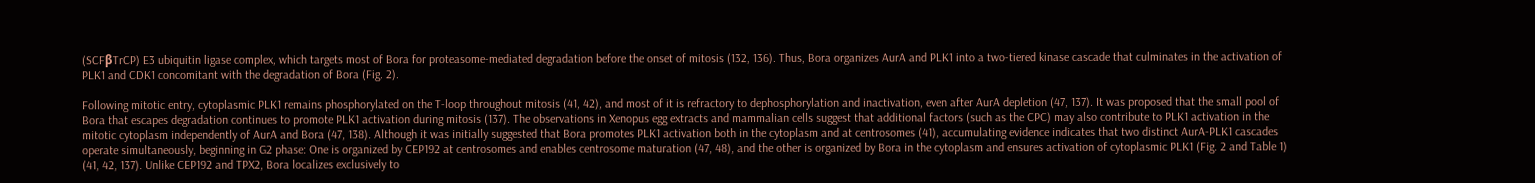(SCFβTrCP) E3 ubiquitin ligase complex, which targets most of Bora for proteasome-mediated degradation before the onset of mitosis (132, 136). Thus, Bora organizes AurA and PLK1 into a two-tiered kinase cascade that culminates in the activation of PLK1 and CDK1 concomitant with the degradation of Bora (Fig. 2).

Following mitotic entry, cytoplasmic PLK1 remains phosphorylated on the T-loop throughout mitosis (41, 42), and most of it is refractory to dephosphorylation and inactivation, even after AurA depletion (47, 137). It was proposed that the small pool of Bora that escapes degradation continues to promote PLK1 activation during mitosis (137). The observations in Xenopus egg extracts and mammalian cells suggest that additional factors (such as the CPC) may also contribute to PLK1 activation in the mitotic cytoplasm independently of AurA and Bora (47, 138). Although it was initially suggested that Bora promotes PLK1 activation both in the cytoplasm and at centrosomes (41), accumulating evidence indicates that two distinct AurA-PLK1 cascades operate simultaneously, beginning in G2 phase: One is organized by CEP192 at centrosomes and enables centrosome maturation (47, 48), and the other is organized by Bora in the cytoplasm and ensures activation of cytoplasmic PLK1 (Fig. 2 and Table 1) (41, 42, 137). Unlike CEP192 and TPX2, Bora localizes exclusively to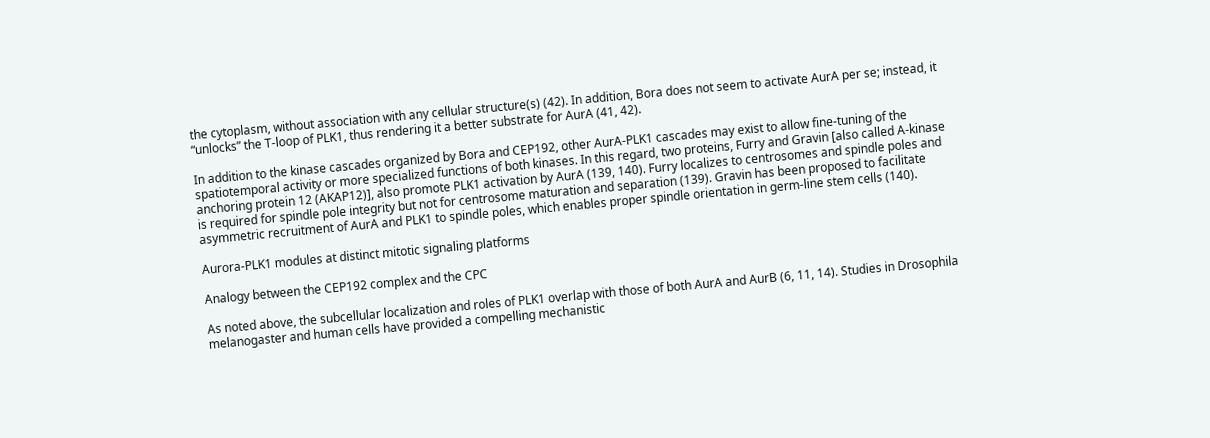the cytoplasm, without association with any cellular structure(s) (42). In addition, Bora does not seem to activate AurA per se; instead, it “unlocks” the T-loop of PLK1, thus rendering it a better substrate for AurA (41, 42).

In addition to the kinase cascades organized by Bora and CEP192, other AurA-PLK1 cascades may exist to allow fine-tuning of the spatiotemporal activity or more specialized functions of both kinases. In this regard, two proteins, Furry and Gravin [also called A-kinase anchoring protein 12 (AKAP12)], also promote PLK1 activation by AurA (139, 140). Furry localizes to centrosomes and spindle poles and is required for spindle pole integrity but not for centrosome maturation and separation (139). Gravin has been proposed to facilitate asymmetric recruitment of AurA and PLK1 to spindle poles, which enables proper spindle orientation in germ-line stem cells (140).

Aurora-PLK1 modules at distinct mitotic signaling platforms

Analogy between the CEP192 complex and the CPC

As noted above, the subcellular localization and roles of PLK1 overlap with those of both AurA and AurB (6, 11, 14). Studies in Drosophila melanogaster and human cells have provided a compelling mechanistic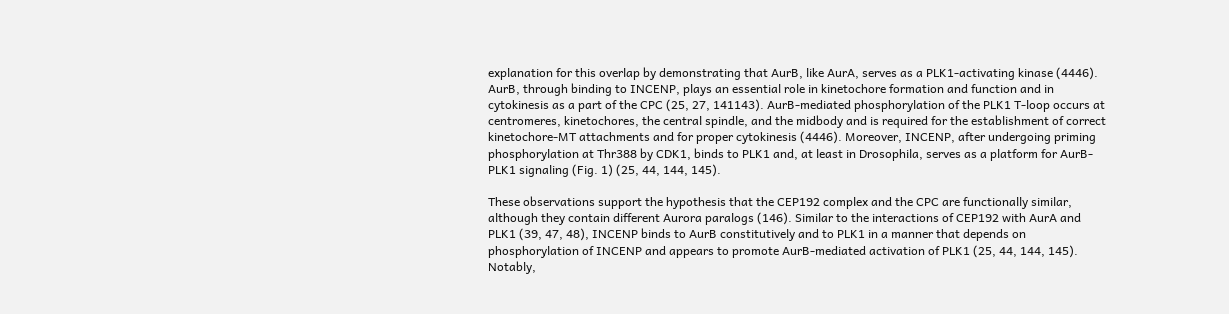explanation for this overlap by demonstrating that AurB, like AurA, serves as a PLK1-activating kinase (4446). AurB, through binding to INCENP, plays an essential role in kinetochore formation and function and in cytokinesis as a part of the CPC (25, 27, 141143). AurB-mediated phosphorylation of the PLK1 T-loop occurs at centromeres, kinetochores, the central spindle, and the midbody and is required for the establishment of correct kinetochore-MT attachments and for proper cytokinesis (4446). Moreover, INCENP, after undergoing priming phosphorylation at Thr388 by CDK1, binds to PLK1 and, at least in Drosophila, serves as a platform for AurB-PLK1 signaling (Fig. 1) (25, 44, 144, 145).

These observations support the hypothesis that the CEP192 complex and the CPC are functionally similar, although they contain different Aurora paralogs (146). Similar to the interactions of CEP192 with AurA and PLK1 (39, 47, 48), INCENP binds to AurB constitutively and to PLK1 in a manner that depends on phosphorylation of INCENP and appears to promote AurB-mediated activation of PLK1 (25, 44, 144, 145). Notably,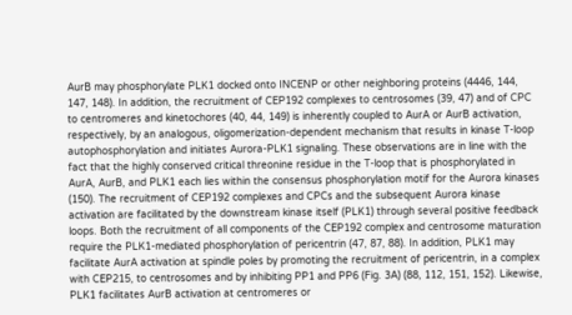AurB may phosphorylate PLK1 docked onto INCENP or other neighboring proteins (4446, 144, 147, 148). In addition, the recruitment of CEP192 complexes to centrosomes (39, 47) and of CPC to centromeres and kinetochores (40, 44, 149) is inherently coupled to AurA or AurB activation, respectively, by an analogous, oligomerization-dependent mechanism that results in kinase T-loop autophosphorylation and initiates Aurora-PLK1 signaling. These observations are in line with the fact that the highly conserved critical threonine residue in the T-loop that is phosphorylated in AurA, AurB, and PLK1 each lies within the consensus phosphorylation motif for the Aurora kinases (150). The recruitment of CEP192 complexes and CPCs and the subsequent Aurora kinase activation are facilitated by the downstream kinase itself (PLK1) through several positive feedback loops. Both the recruitment of all components of the CEP192 complex and centrosome maturation require the PLK1-mediated phosphorylation of pericentrin (47, 87, 88). In addition, PLK1 may facilitate AurA activation at spindle poles by promoting the recruitment of pericentrin, in a complex with CEP215, to centrosomes and by inhibiting PP1 and PP6 (Fig. 3A) (88, 112, 151, 152). Likewise, PLK1 facilitates AurB activation at centromeres or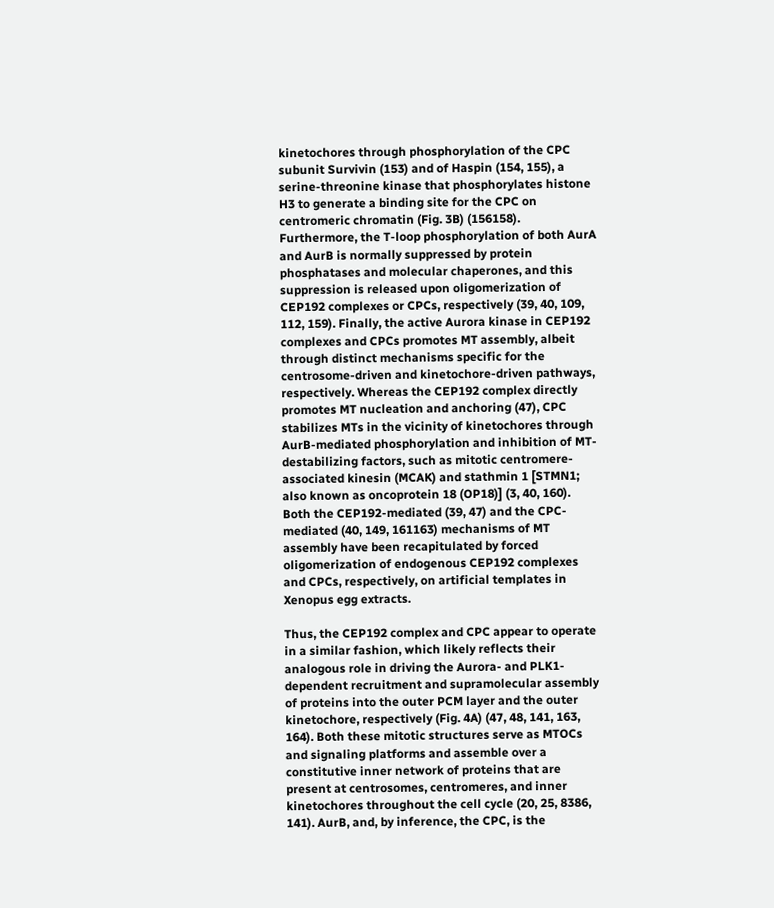kinetochores through phosphorylation of the CPC subunit Survivin (153) and of Haspin (154, 155), a serine-threonine kinase that phosphorylates histone H3 to generate a binding site for the CPC on centromeric chromatin (Fig. 3B) (156158). Furthermore, the T-loop phosphorylation of both AurA and AurB is normally suppressed by protein phosphatases and molecular chaperones, and this suppression is released upon oligomerization of CEP192 complexes or CPCs, respectively (39, 40, 109, 112, 159). Finally, the active Aurora kinase in CEP192 complexes and CPCs promotes MT assembly, albeit through distinct mechanisms specific for the centrosome-driven and kinetochore-driven pathways, respectively. Whereas the CEP192 complex directly promotes MT nucleation and anchoring (47), CPC stabilizes MTs in the vicinity of kinetochores through AurB-mediated phosphorylation and inhibition of MT-destabilizing factors, such as mitotic centromere-associated kinesin (MCAK) and stathmin 1 [STMN1; also known as oncoprotein 18 (OP18)] (3, 40, 160). Both the CEP192-mediated (39, 47) and the CPC-mediated (40, 149, 161163) mechanisms of MT assembly have been recapitulated by forced oligomerization of endogenous CEP192 complexes and CPCs, respectively, on artificial templates in Xenopus egg extracts.

Thus, the CEP192 complex and CPC appear to operate in a similar fashion, which likely reflects their analogous role in driving the Aurora- and PLK1-dependent recruitment and supramolecular assembly of proteins into the outer PCM layer and the outer kinetochore, respectively (Fig. 4A) (47, 48, 141, 163, 164). Both these mitotic structures serve as MTOCs and signaling platforms and assemble over a constitutive inner network of proteins that are present at centrosomes, centromeres, and inner kinetochores throughout the cell cycle (20, 25, 8386, 141). AurB, and, by inference, the CPC, is the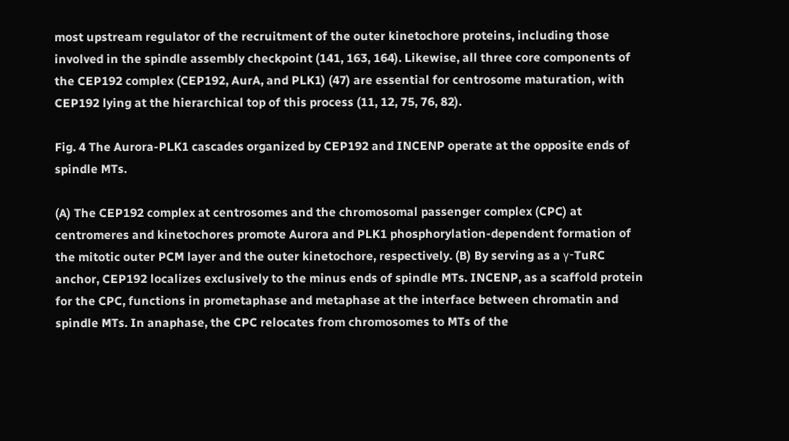most upstream regulator of the recruitment of the outer kinetochore proteins, including those involved in the spindle assembly checkpoint (141, 163, 164). Likewise, all three core components of the CEP192 complex (CEP192, AurA, and PLK1) (47) are essential for centrosome maturation, with CEP192 lying at the hierarchical top of this process (11, 12, 75, 76, 82).

Fig. 4 The Aurora-PLK1 cascades organized by CEP192 and INCENP operate at the opposite ends of spindle MTs.

(A) The CEP192 complex at centrosomes and the chromosomal passenger complex (CPC) at centromeres and kinetochores promote Aurora and PLK1 phosphorylation-dependent formation of the mitotic outer PCM layer and the outer kinetochore, respectively. (B) By serving as a γ-TuRC anchor, CEP192 localizes exclusively to the minus ends of spindle MTs. INCENP, as a scaffold protein for the CPC, functions in prometaphase and metaphase at the interface between chromatin and spindle MTs. In anaphase, the CPC relocates from chromosomes to MTs of the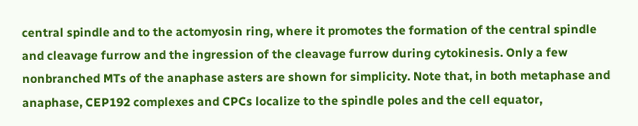central spindle and to the actomyosin ring, where it promotes the formation of the central spindle and cleavage furrow and the ingression of the cleavage furrow during cytokinesis. Only a few nonbranched MTs of the anaphase asters are shown for simplicity. Note that, in both metaphase and anaphase, CEP192 complexes and CPCs localize to the spindle poles and the cell equator,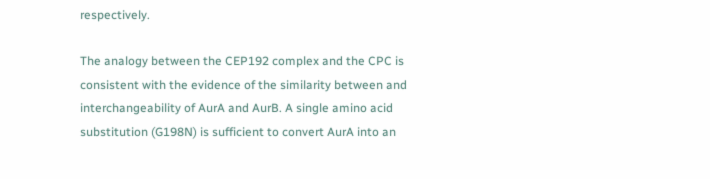respectively.

The analogy between the CEP192 complex and the CPC is consistent with the evidence of the similarity between and interchangeability of AurA and AurB. A single amino acid substitution (G198N) is sufficient to convert AurA into an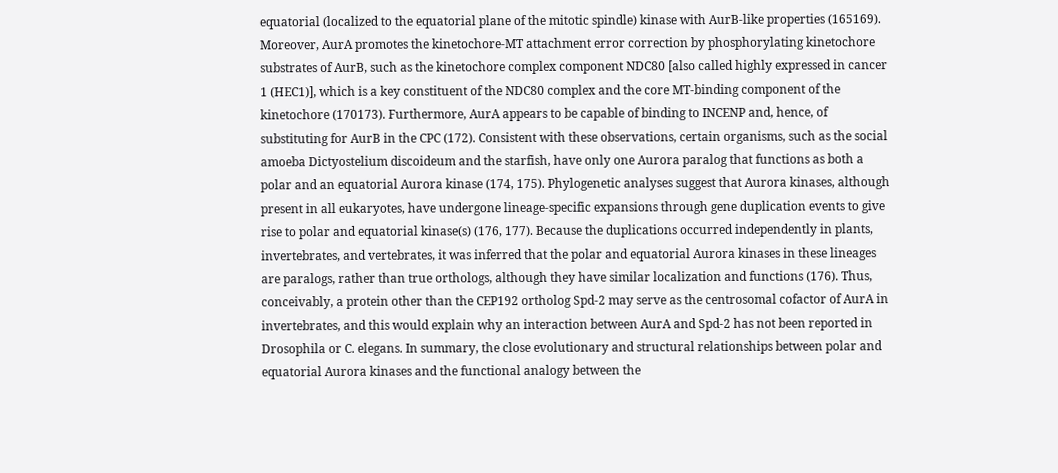equatorial (localized to the equatorial plane of the mitotic spindle) kinase with AurB-like properties (165169). Moreover, AurA promotes the kinetochore-MT attachment error correction by phosphorylating kinetochore substrates of AurB, such as the kinetochore complex component NDC80 [also called highly expressed in cancer 1 (HEC1)], which is a key constituent of the NDC80 complex and the core MT-binding component of the kinetochore (170173). Furthermore, AurA appears to be capable of binding to INCENP and, hence, of substituting for AurB in the CPC (172). Consistent with these observations, certain organisms, such as the social amoeba Dictyostelium discoideum and the starfish, have only one Aurora paralog that functions as both a polar and an equatorial Aurora kinase (174, 175). Phylogenetic analyses suggest that Aurora kinases, although present in all eukaryotes, have undergone lineage-specific expansions through gene duplication events to give rise to polar and equatorial kinase(s) (176, 177). Because the duplications occurred independently in plants, invertebrates, and vertebrates, it was inferred that the polar and equatorial Aurora kinases in these lineages are paralogs, rather than true orthologs, although they have similar localization and functions (176). Thus, conceivably, a protein other than the CEP192 ortholog Spd-2 may serve as the centrosomal cofactor of AurA in invertebrates, and this would explain why an interaction between AurA and Spd-2 has not been reported in Drosophila or C. elegans. In summary, the close evolutionary and structural relationships between polar and equatorial Aurora kinases and the functional analogy between the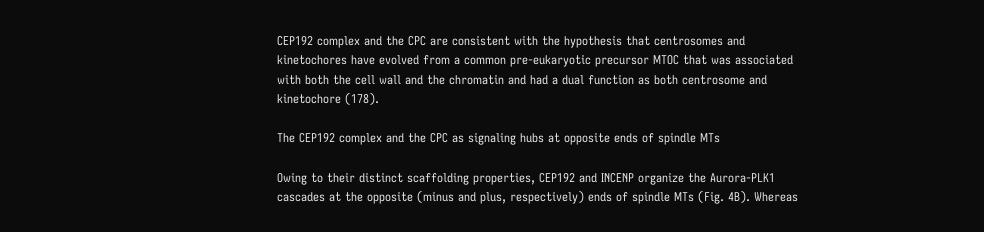CEP192 complex and the CPC are consistent with the hypothesis that centrosomes and kinetochores have evolved from a common pre-eukaryotic precursor MTOC that was associated with both the cell wall and the chromatin and had a dual function as both centrosome and kinetochore (178).

The CEP192 complex and the CPC as signaling hubs at opposite ends of spindle MTs

Owing to their distinct scaffolding properties, CEP192 and INCENP organize the Aurora-PLK1 cascades at the opposite (minus and plus, respectively) ends of spindle MTs (Fig. 4B). Whereas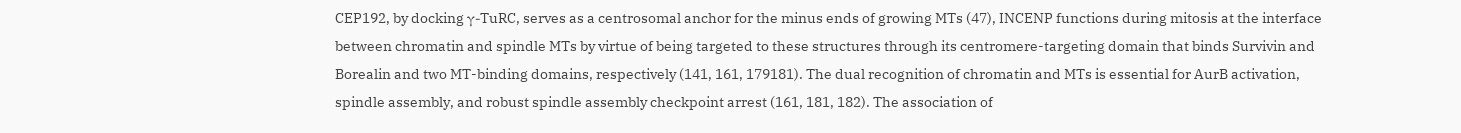CEP192, by docking γ-TuRC, serves as a centrosomal anchor for the minus ends of growing MTs (47), INCENP functions during mitosis at the interface between chromatin and spindle MTs by virtue of being targeted to these structures through its centromere-targeting domain that binds Survivin and Borealin and two MT-binding domains, respectively (141, 161, 179181). The dual recognition of chromatin and MTs is essential for AurB activation, spindle assembly, and robust spindle assembly checkpoint arrest (161, 181, 182). The association of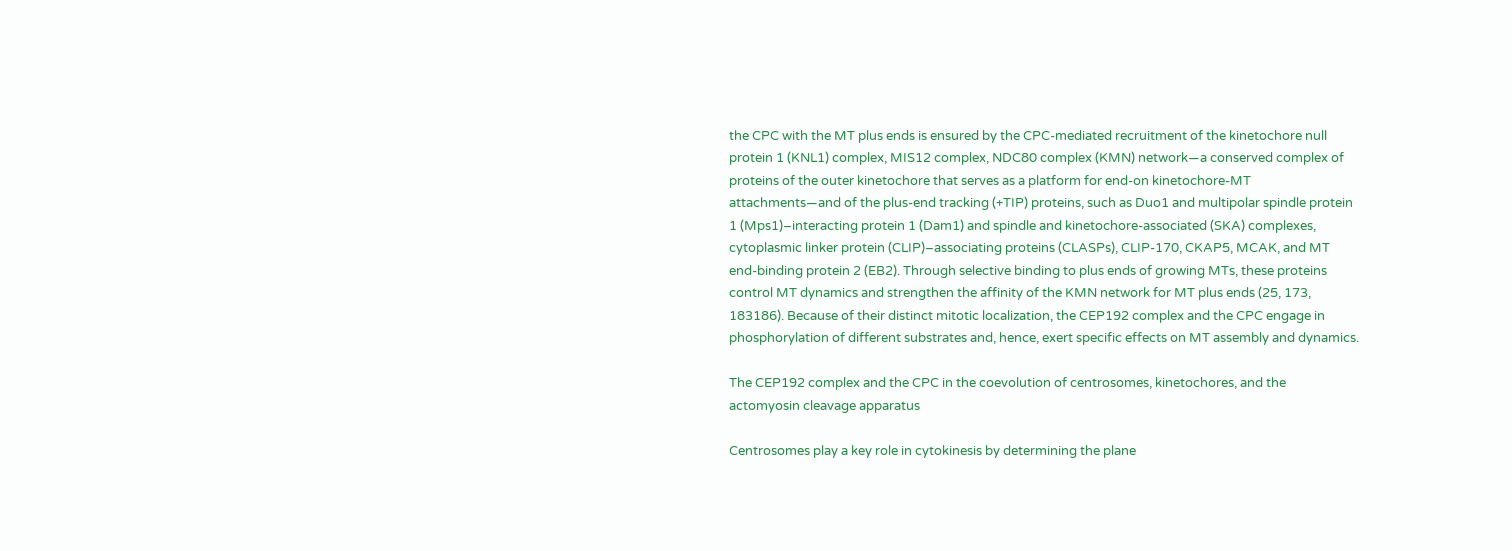the CPC with the MT plus ends is ensured by the CPC-mediated recruitment of the kinetochore null protein 1 (KNL1) complex, MIS12 complex, NDC80 complex (KMN) network—a conserved complex of proteins of the outer kinetochore that serves as a platform for end-on kinetochore-MT attachments—and of the plus-end tracking (+TIP) proteins, such as Duo1 and multipolar spindle protein 1 (Mps1)–interacting protein 1 (Dam1) and spindle and kinetochore-associated (SKA) complexes, cytoplasmic linker protein (CLIP)–associating proteins (CLASPs), CLIP-170, CKAP5, MCAK, and MT end-binding protein 2 (EB2). Through selective binding to plus ends of growing MTs, these proteins control MT dynamics and strengthen the affinity of the KMN network for MT plus ends (25, 173, 183186). Because of their distinct mitotic localization, the CEP192 complex and the CPC engage in phosphorylation of different substrates and, hence, exert specific effects on MT assembly and dynamics.

The CEP192 complex and the CPC in the coevolution of centrosomes, kinetochores, and the actomyosin cleavage apparatus

Centrosomes play a key role in cytokinesis by determining the plane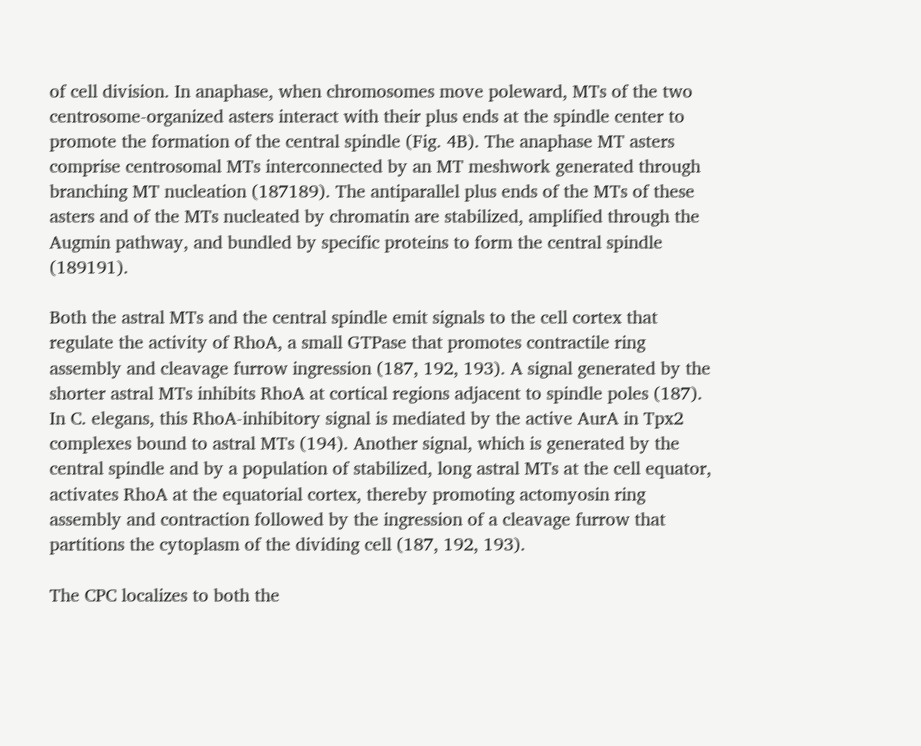of cell division. In anaphase, when chromosomes move poleward, MTs of the two centrosome-organized asters interact with their plus ends at the spindle center to promote the formation of the central spindle (Fig. 4B). The anaphase MT asters comprise centrosomal MTs interconnected by an MT meshwork generated through branching MT nucleation (187189). The antiparallel plus ends of the MTs of these asters and of the MTs nucleated by chromatin are stabilized, amplified through the Augmin pathway, and bundled by specific proteins to form the central spindle (189191).

Both the astral MTs and the central spindle emit signals to the cell cortex that regulate the activity of RhoA, a small GTPase that promotes contractile ring assembly and cleavage furrow ingression (187, 192, 193). A signal generated by the shorter astral MTs inhibits RhoA at cortical regions adjacent to spindle poles (187). In C. elegans, this RhoA-inhibitory signal is mediated by the active AurA in Tpx2 complexes bound to astral MTs (194). Another signal, which is generated by the central spindle and by a population of stabilized, long astral MTs at the cell equator, activates RhoA at the equatorial cortex, thereby promoting actomyosin ring assembly and contraction followed by the ingression of a cleavage furrow that partitions the cytoplasm of the dividing cell (187, 192, 193).

The CPC localizes to both the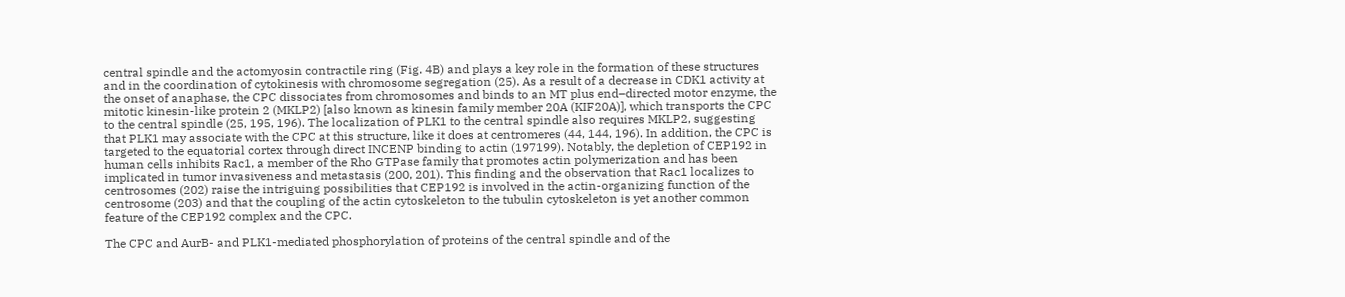central spindle and the actomyosin contractile ring (Fig. 4B) and plays a key role in the formation of these structures and in the coordination of cytokinesis with chromosome segregation (25). As a result of a decrease in CDK1 activity at the onset of anaphase, the CPC dissociates from chromosomes and binds to an MT plus end–directed motor enzyme, the mitotic kinesin-like protein 2 (MKLP2) [also known as kinesin family member 20A (KIF20A)], which transports the CPC to the central spindle (25, 195, 196). The localization of PLK1 to the central spindle also requires MKLP2, suggesting that PLK1 may associate with the CPC at this structure, like it does at centromeres (44, 144, 196). In addition, the CPC is targeted to the equatorial cortex through direct INCENP binding to actin (197199). Notably, the depletion of CEP192 in human cells inhibits Rac1, a member of the Rho GTPase family that promotes actin polymerization and has been implicated in tumor invasiveness and metastasis (200, 201). This finding and the observation that Rac1 localizes to centrosomes (202) raise the intriguing possibilities that CEP192 is involved in the actin-organizing function of the centrosome (203) and that the coupling of the actin cytoskeleton to the tubulin cytoskeleton is yet another common feature of the CEP192 complex and the CPC.

The CPC and AurB- and PLK1-mediated phosphorylation of proteins of the central spindle and of the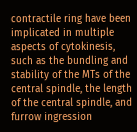contractile ring have been implicated in multiple aspects of cytokinesis, such as the bundling and stability of the MTs of the central spindle, the length of the central spindle, and furrow ingression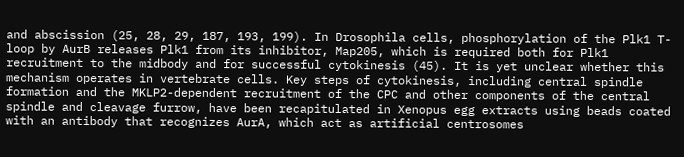and abscission (25, 28, 29, 187, 193, 199). In Drosophila cells, phosphorylation of the Plk1 T-loop by AurB releases Plk1 from its inhibitor, Map205, which is required both for Plk1 recruitment to the midbody and for successful cytokinesis (45). It is yet unclear whether this mechanism operates in vertebrate cells. Key steps of cytokinesis, including central spindle formation and the MKLP2-dependent recruitment of the CPC and other components of the central spindle and cleavage furrow, have been recapitulated in Xenopus egg extracts using beads coated with an antibody that recognizes AurA, which act as artificial centrosomes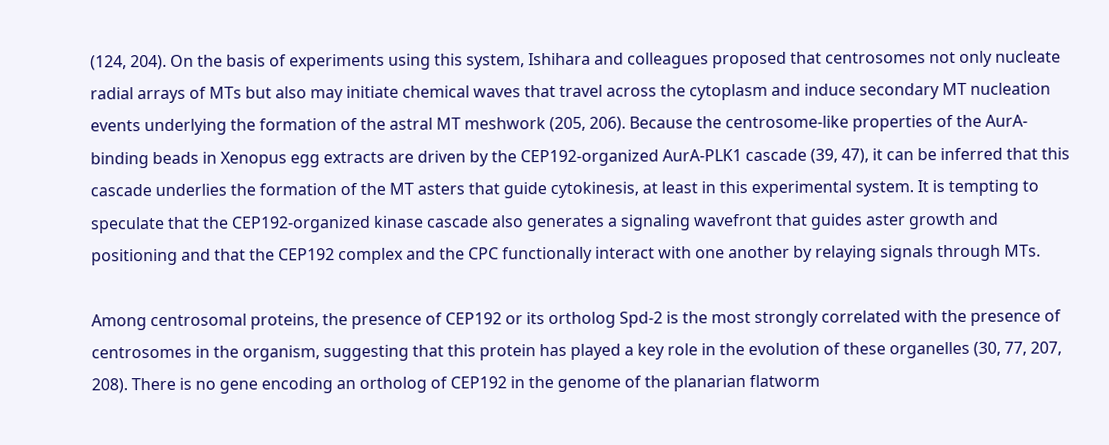(124, 204). On the basis of experiments using this system, Ishihara and colleagues proposed that centrosomes not only nucleate radial arrays of MTs but also may initiate chemical waves that travel across the cytoplasm and induce secondary MT nucleation events underlying the formation of the astral MT meshwork (205, 206). Because the centrosome-like properties of the AurA-binding beads in Xenopus egg extracts are driven by the CEP192-organized AurA-PLK1 cascade (39, 47), it can be inferred that this cascade underlies the formation of the MT asters that guide cytokinesis, at least in this experimental system. It is tempting to speculate that the CEP192-organized kinase cascade also generates a signaling wavefront that guides aster growth and positioning and that the CEP192 complex and the CPC functionally interact with one another by relaying signals through MTs.

Among centrosomal proteins, the presence of CEP192 or its ortholog Spd-2 is the most strongly correlated with the presence of centrosomes in the organism, suggesting that this protein has played a key role in the evolution of these organelles (30, 77, 207, 208). There is no gene encoding an ortholog of CEP192 in the genome of the planarian flatworm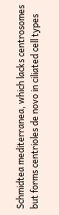Schmidtea mediterranea, which lacks centrosomes but forms centrioles de novo in ciliated cell types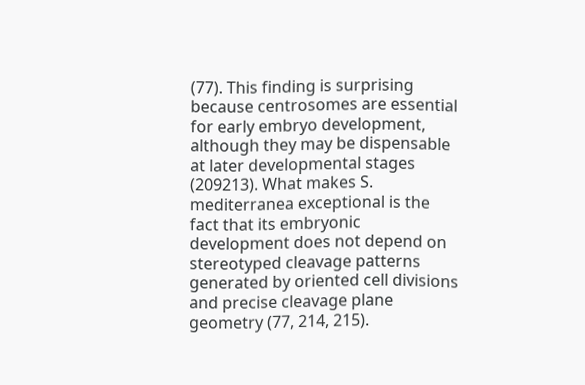(77). This finding is surprising because centrosomes are essential for early embryo development, although they may be dispensable at later developmental stages (209213). What makes S. mediterranea exceptional is the fact that its embryonic development does not depend on stereotyped cleavage patterns generated by oriented cell divisions and precise cleavage plane geometry (77, 214, 215).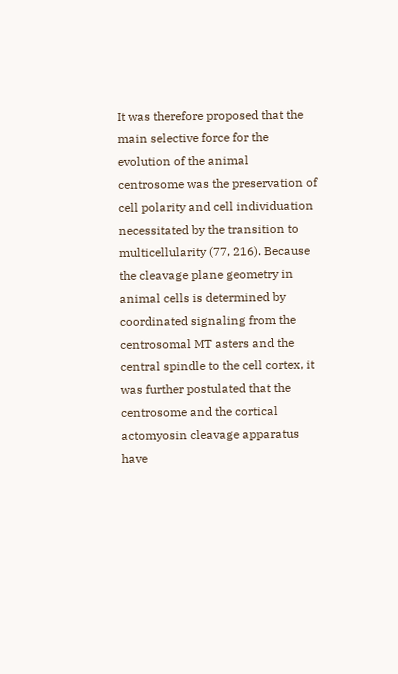It was therefore proposed that the main selective force for the evolution of the animal centrosome was the preservation of cell polarity and cell individuation necessitated by the transition to multicellularity (77, 216). Because the cleavage plane geometry in animal cells is determined by coordinated signaling from the centrosomal MT asters and the central spindle to the cell cortex, it was further postulated that the centrosome and the cortical actomyosin cleavage apparatus have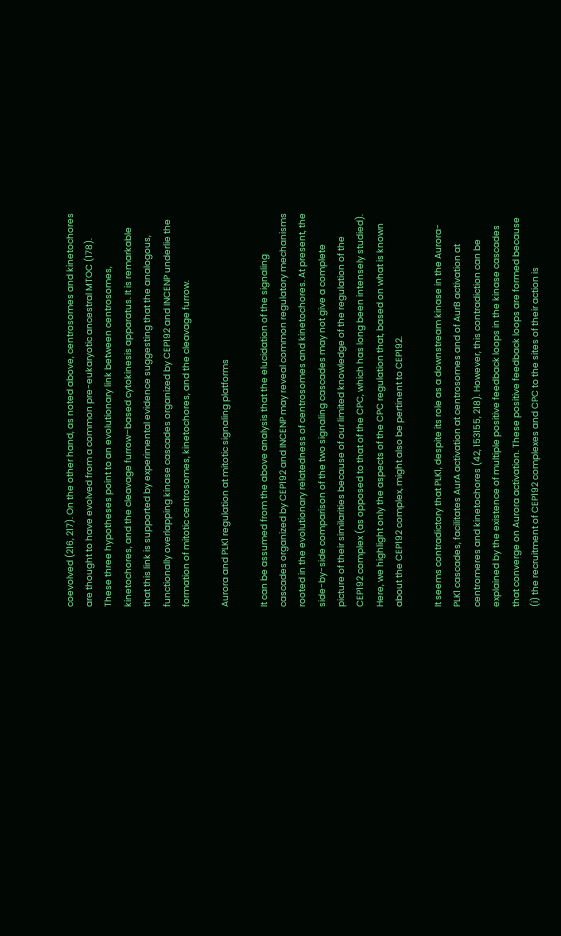coevolved (216, 217). On the other hand, as noted above, centrosomes and kinetochores are thought to have evolved from a common pre-eukaryotic ancestral MTOC (178). These three hypotheses point to an evolutionary link between centrosomes, kinetochores, and the cleavage furrow–based cytokinesis apparatus. It is remarkable that this link is supported by experimental evidence suggesting that the analogous, functionally overlapping kinase cascades organized by CEP192 and INCENP underlie the formation of mitotic centrosomes, kinetochores, and the cleavage furrow.

Aurora and PLK1 regulation at mitotic signaling platforms

It can be assumed from the above analysis that the elucidation of the signaling cascades organized by CEP192 and INCENP may reveal common regulatory mechanisms rooted in the evolutionary relatedness of centrosomes and kinetochores. At present, the side-by-side comparison of the two signaling cascades may not give a complete picture of their similarities because of our limited knowledge of the regulation of the CEP192 complex (as opposed to that of the CPC, which has long been intensely studied). Here, we highlight only the aspects of the CPC regulation that, based on what is known about the CEP192 complex, might also be pertinent to CEP192.

It seems contradictory that PLK1, despite its role as a downstream kinase in the Aurora-PLK1 cascades, facilitates AurA activation at centrosomes and of AurB activation at centromeres and kinetochores (42, 153155, 218). However, this contradiction can be explained by the existence of multiple positive feedback loops in the kinase cascades that converge on Aurora activation. These positive feedback loops are formed because (i) the recruitment of CEP192 complexes and CPC to the sites of their action is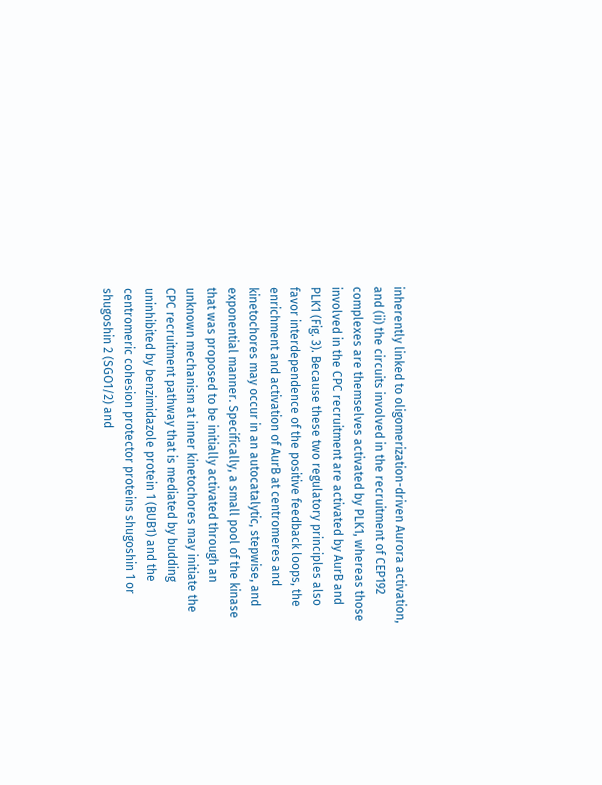inherently linked to oligomerization-driven Aurora activation, and (ii) the circuits involved in the recruitment of CEP192 complexes are themselves activated by PLK1, whereas those involved in the CPC recruitment are activated by AurB and PLK1 (Fig. 3). Because these two regulatory principles also favor interdependence of the positive feedback loops, the enrichment and activation of AurB at centromeres and kinetochores may occur in an autocatalytic, stepwise, and exponential manner. Specifically, a small pool of the kinase that was proposed to be initially activated through an unknown mechanism at inner kinetochores may initiate the CPC recruitment pathway that is mediated by budding uninhibited by benzimidazole protein 1 (BUB1) and the centromeric cohesion protector proteins shugoshin 1 or shugoshin 2 (SGO1/2) and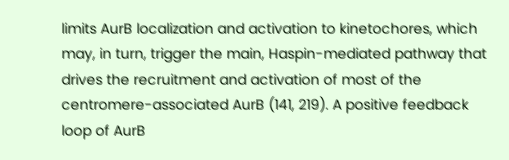limits AurB localization and activation to kinetochores, which may, in turn, trigger the main, Haspin-mediated pathway that drives the recruitment and activation of most of the centromere-associated AurB (141, 219). A positive feedback loop of AurB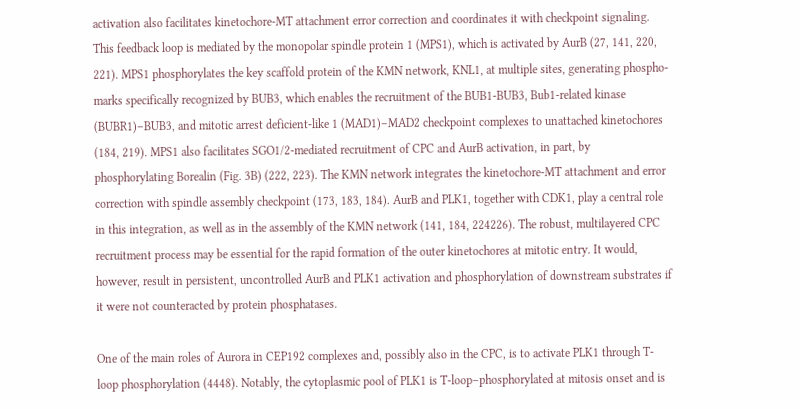activation also facilitates kinetochore-MT attachment error correction and coordinates it with checkpoint signaling. This feedback loop is mediated by the monopolar spindle protein 1 (MPS1), which is activated by AurB (27, 141, 220, 221). MPS1 phosphorylates the key scaffold protein of the KMN network, KNL1, at multiple sites, generating phospho-marks specifically recognized by BUB3, which enables the recruitment of the BUB1-BUB3, Bub1-related kinase (BUBR1)–BUB3, and mitotic arrest deficient-like 1 (MAD1)–MAD2 checkpoint complexes to unattached kinetochores (184, 219). MPS1 also facilitates SGO1/2-mediated recruitment of CPC and AurB activation, in part, by phosphorylating Borealin (Fig. 3B) (222, 223). The KMN network integrates the kinetochore-MT attachment and error correction with spindle assembly checkpoint (173, 183, 184). AurB and PLK1, together with CDK1, play a central role in this integration, as well as in the assembly of the KMN network (141, 184, 224226). The robust, multilayered CPC recruitment process may be essential for the rapid formation of the outer kinetochores at mitotic entry. It would, however, result in persistent, uncontrolled AurB and PLK1 activation and phosphorylation of downstream substrates if it were not counteracted by protein phosphatases.

One of the main roles of Aurora in CEP192 complexes and, possibly also in the CPC, is to activate PLK1 through T-loop phosphorylation (4448). Notably, the cytoplasmic pool of PLK1 is T-loop–phosphorylated at mitosis onset and is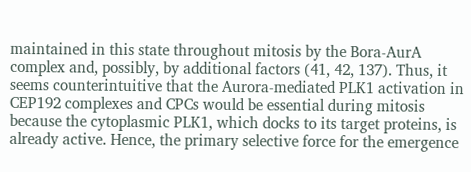maintained in this state throughout mitosis by the Bora-AurA complex and, possibly, by additional factors (41, 42, 137). Thus, it seems counterintuitive that the Aurora-mediated PLK1 activation in CEP192 complexes and CPCs would be essential during mitosis because the cytoplasmic PLK1, which docks to its target proteins, is already active. Hence, the primary selective force for the emergence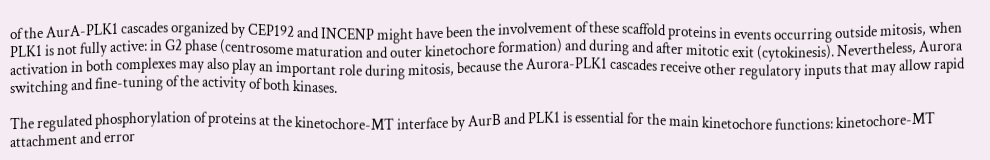of the AurA-PLK1 cascades organized by CEP192 and INCENP might have been the involvement of these scaffold proteins in events occurring outside mitosis, when PLK1 is not fully active: in G2 phase (centrosome maturation and outer kinetochore formation) and during and after mitotic exit (cytokinesis). Nevertheless, Aurora activation in both complexes may also play an important role during mitosis, because the Aurora-PLK1 cascades receive other regulatory inputs that may allow rapid switching and fine-tuning of the activity of both kinases.

The regulated phosphorylation of proteins at the kinetochore-MT interface by AurB and PLK1 is essential for the main kinetochore functions: kinetochore-MT attachment and error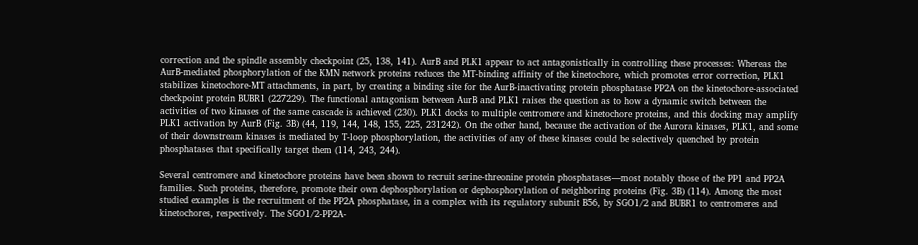correction and the spindle assembly checkpoint (25, 138, 141). AurB and PLK1 appear to act antagonistically in controlling these processes: Whereas the AurB-mediated phosphorylation of the KMN network proteins reduces the MT-binding affinity of the kinetochore, which promotes error correction, PLK1 stabilizes kinetochore-MT attachments, in part, by creating a binding site for the AurB-inactivating protein phosphatase PP2A on the kinetochore-associated checkpoint protein BUBR1 (227229). The functional antagonism between AurB and PLK1 raises the question as to how a dynamic switch between the activities of two kinases of the same cascade is achieved (230). PLK1 docks to multiple centromere and kinetochore proteins, and this docking may amplify PLK1 activation by AurB (Fig. 3B) (44, 119, 144, 148, 155, 225, 231242). On the other hand, because the activation of the Aurora kinases, PLK1, and some of their downstream kinases is mediated by T-loop phosphorylation, the activities of any of these kinases could be selectively quenched by protein phosphatases that specifically target them (114, 243, 244).

Several centromere and kinetochore proteins have been shown to recruit serine-threonine protein phosphatases—most notably those of the PP1 and PP2A families. Such proteins, therefore, promote their own dephosphorylation or dephosphorylation of neighboring proteins (Fig. 3B) (114). Among the most studied examples is the recruitment of the PP2A phosphatase, in a complex with its regulatory subunit B56, by SGO1/2 and BUBR1 to centromeres and kinetochores, respectively. The SGO1/2-PP2A-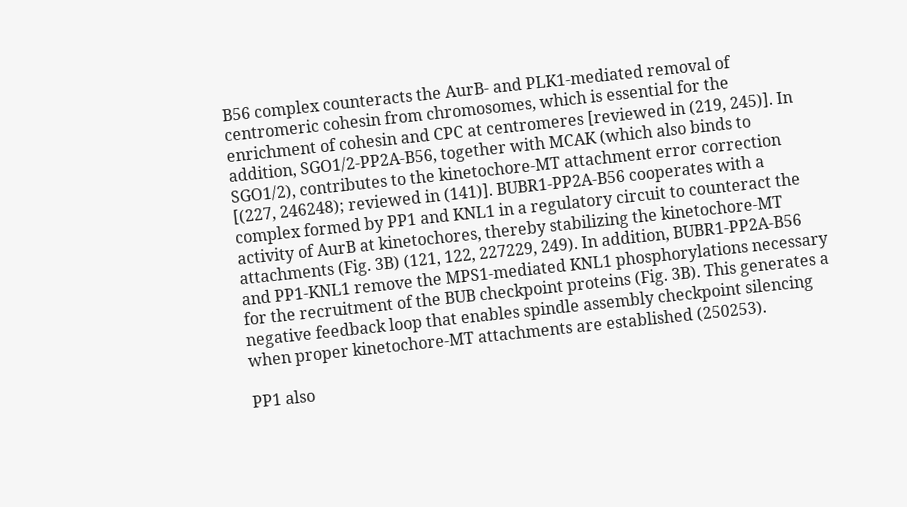B56 complex counteracts the AurB- and PLK1-mediated removal of centromeric cohesin from chromosomes, which is essential for the enrichment of cohesin and CPC at centromeres [reviewed in (219, 245)]. In addition, SGO1/2-PP2A-B56, together with MCAK (which also binds to SGO1/2), contributes to the kinetochore-MT attachment error correction [(227, 246248); reviewed in (141)]. BUBR1-PP2A-B56 cooperates with a complex formed by PP1 and KNL1 in a regulatory circuit to counteract the activity of AurB at kinetochores, thereby stabilizing the kinetochore-MT attachments (Fig. 3B) (121, 122, 227229, 249). In addition, BUBR1-PP2A-B56 and PP1-KNL1 remove the MPS1-mediated KNL1 phosphorylations necessary for the recruitment of the BUB checkpoint proteins (Fig. 3B). This generates a negative feedback loop that enables spindle assembly checkpoint silencing when proper kinetochore-MT attachments are established (250253).

PP1 also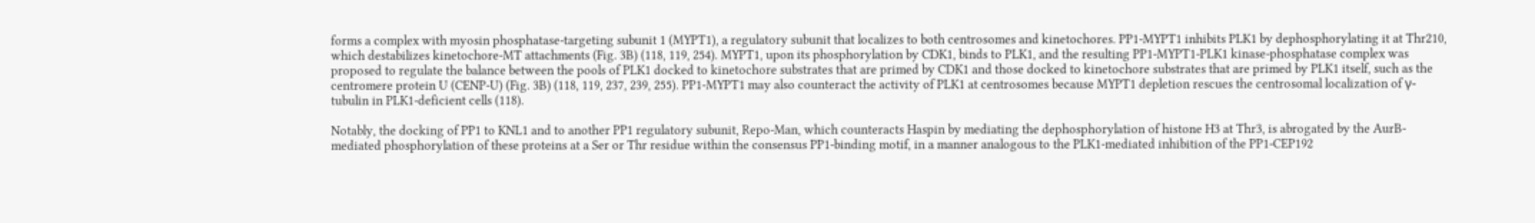forms a complex with myosin phosphatase-targeting subunit 1 (MYPT1), a regulatory subunit that localizes to both centrosomes and kinetochores. PP1-MYPT1 inhibits PLK1 by dephosphorylating it at Thr210, which destabilizes kinetochore-MT attachments (Fig. 3B) (118, 119, 254). MYPT1, upon its phosphorylation by CDK1, binds to PLK1, and the resulting PP1-MYPT1-PLK1 kinase-phosphatase complex was proposed to regulate the balance between the pools of PLK1 docked to kinetochore substrates that are primed by CDK1 and those docked to kinetochore substrates that are primed by PLK1 itself, such as the centromere protein U (CENP-U) (Fig. 3B) (118, 119, 237, 239, 255). PP1-MYPT1 may also counteract the activity of PLK1 at centrosomes because MYPT1 depletion rescues the centrosomal localization of γ-tubulin in PLK1-deficient cells (118).

Notably, the docking of PP1 to KNL1 and to another PP1 regulatory subunit, Repo-Man, which counteracts Haspin by mediating the dephosphorylation of histone H3 at Thr3, is abrogated by the AurB-mediated phosphorylation of these proteins at a Ser or Thr residue within the consensus PP1-binding motif, in a manner analogous to the PLK1-mediated inhibition of the PP1-CEP192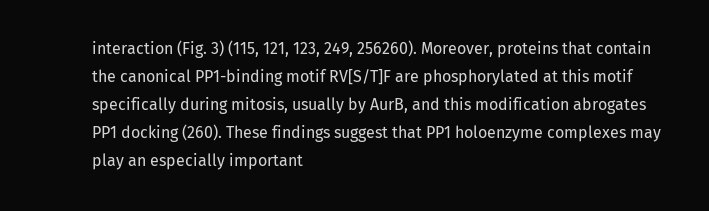interaction (Fig. 3) (115, 121, 123, 249, 256260). Moreover, proteins that contain the canonical PP1-binding motif RV[S/T]F are phosphorylated at this motif specifically during mitosis, usually by AurB, and this modification abrogates PP1 docking (260). These findings suggest that PP1 holoenzyme complexes may play an especially important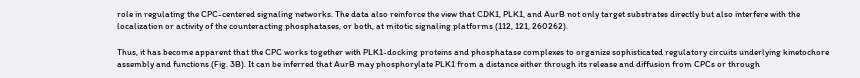role in regulating the CPC-centered signaling networks. The data also reinforce the view that CDK1, PLK1, and AurB not only target substrates directly but also interfere with the localization or activity of the counteracting phosphatases, or both, at mitotic signaling platforms (112, 121, 260262).

Thus, it has become apparent that the CPC works together with PLK1-docking proteins and phosphatase complexes to organize sophisticated regulatory circuits underlying kinetochore assembly and functions (Fig. 3B). It can be inferred that AurB may phosphorylate PLK1 from a distance either through its release and diffusion from CPCs or through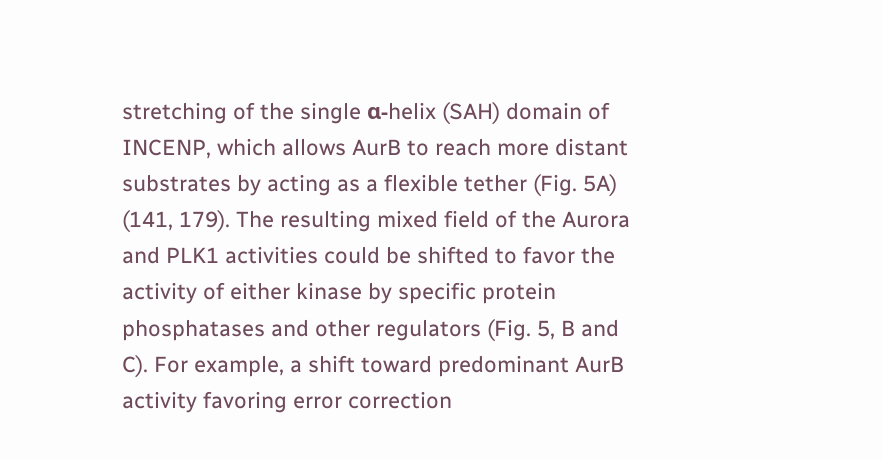stretching of the single α-helix (SAH) domain of INCENP, which allows AurB to reach more distant substrates by acting as a flexible tether (Fig. 5A) (141, 179). The resulting mixed field of the Aurora and PLK1 activities could be shifted to favor the activity of either kinase by specific protein phosphatases and other regulators (Fig. 5, B and C). For example, a shift toward predominant AurB activity favoring error correction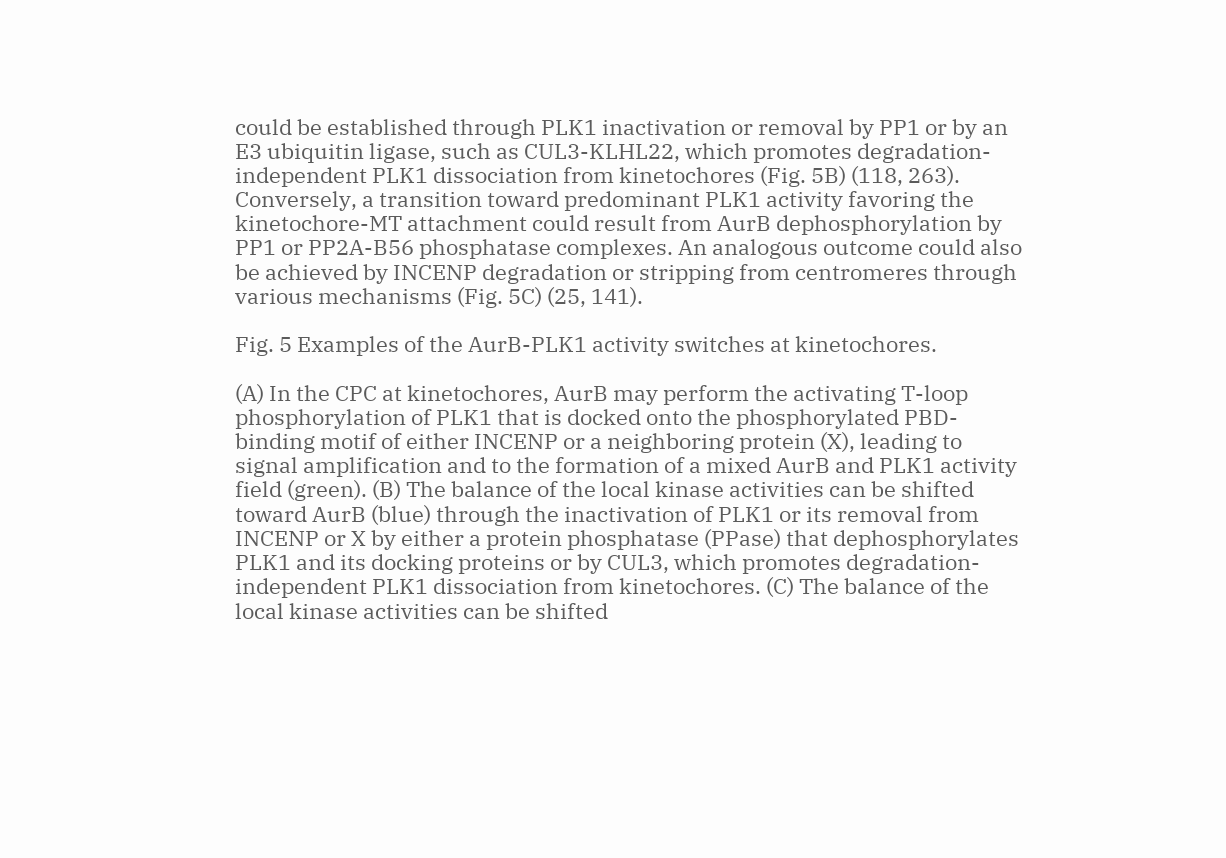could be established through PLK1 inactivation or removal by PP1 or by an E3 ubiquitin ligase, such as CUL3-KLHL22, which promotes degradation-independent PLK1 dissociation from kinetochores (Fig. 5B) (118, 263). Conversely, a transition toward predominant PLK1 activity favoring the kinetochore-MT attachment could result from AurB dephosphorylation by PP1 or PP2A-B56 phosphatase complexes. An analogous outcome could also be achieved by INCENP degradation or stripping from centromeres through various mechanisms (Fig. 5C) (25, 141).

Fig. 5 Examples of the AurB-PLK1 activity switches at kinetochores.

(A) In the CPC at kinetochores, AurB may perform the activating T-loop phosphorylation of PLK1 that is docked onto the phosphorylated PBD-binding motif of either INCENP or a neighboring protein (X), leading to signal amplification and to the formation of a mixed AurB and PLK1 activity field (green). (B) The balance of the local kinase activities can be shifted toward AurB (blue) through the inactivation of PLK1 or its removal from INCENP or X by either a protein phosphatase (PPase) that dephosphorylates PLK1 and its docking proteins or by CUL3, which promotes degradation-independent PLK1 dissociation from kinetochores. (C) The balance of the local kinase activities can be shifted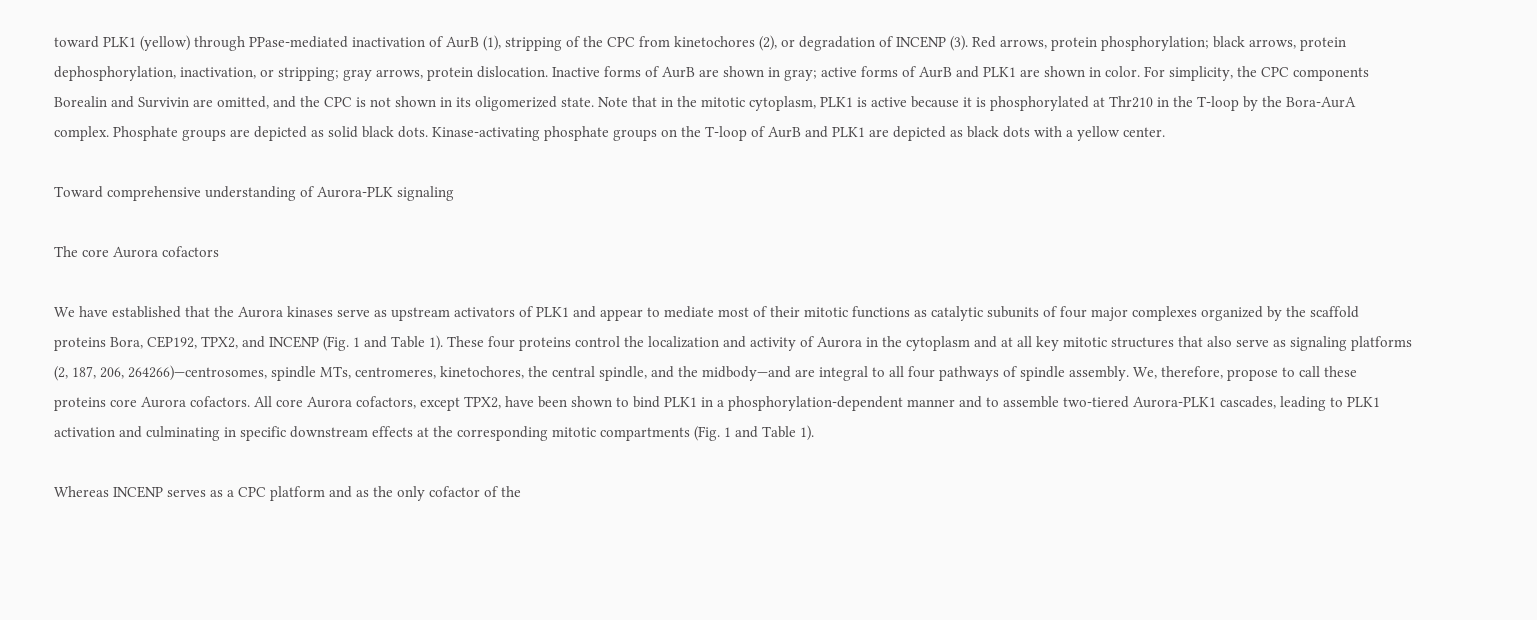toward PLK1 (yellow) through PPase-mediated inactivation of AurB (1), stripping of the CPC from kinetochores (2), or degradation of INCENP (3). Red arrows, protein phosphorylation; black arrows, protein dephosphorylation, inactivation, or stripping; gray arrows, protein dislocation. Inactive forms of AurB are shown in gray; active forms of AurB and PLK1 are shown in color. For simplicity, the CPC components Borealin and Survivin are omitted, and the CPC is not shown in its oligomerized state. Note that in the mitotic cytoplasm, PLK1 is active because it is phosphorylated at Thr210 in the T-loop by the Bora-AurA complex. Phosphate groups are depicted as solid black dots. Kinase-activating phosphate groups on the T-loop of AurB and PLK1 are depicted as black dots with a yellow center.

Toward comprehensive understanding of Aurora-PLK signaling

The core Aurora cofactors

We have established that the Aurora kinases serve as upstream activators of PLK1 and appear to mediate most of their mitotic functions as catalytic subunits of four major complexes organized by the scaffold proteins Bora, CEP192, TPX2, and INCENP (Fig. 1 and Table 1). These four proteins control the localization and activity of Aurora in the cytoplasm and at all key mitotic structures that also serve as signaling platforms (2, 187, 206, 264266)—centrosomes, spindle MTs, centromeres, kinetochores, the central spindle, and the midbody—and are integral to all four pathways of spindle assembly. We, therefore, propose to call these proteins core Aurora cofactors. All core Aurora cofactors, except TPX2, have been shown to bind PLK1 in a phosphorylation-dependent manner and to assemble two-tiered Aurora-PLK1 cascades, leading to PLK1 activation and culminating in specific downstream effects at the corresponding mitotic compartments (Fig. 1 and Table 1).

Whereas INCENP serves as a CPC platform and as the only cofactor of the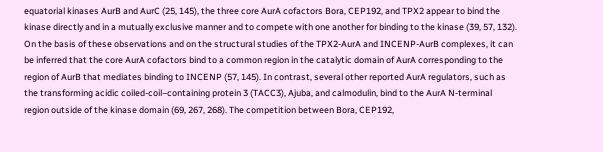equatorial kinases AurB and AurC (25, 145), the three core AurA cofactors Bora, CEP192, and TPX2 appear to bind the kinase directly and in a mutually exclusive manner and to compete with one another for binding to the kinase (39, 57, 132). On the basis of these observations and on the structural studies of the TPX2-AurA and INCENP-AurB complexes, it can be inferred that the core AurA cofactors bind to a common region in the catalytic domain of AurA corresponding to the region of AurB that mediates binding to INCENP (57, 145). In contrast, several other reported AurA regulators, such as the transforming acidic coiled-coil–containing protein 3 (TACC3), Ajuba, and calmodulin, bind to the AurA N-terminal region outside of the kinase domain (69, 267, 268). The competition between Bora, CEP192,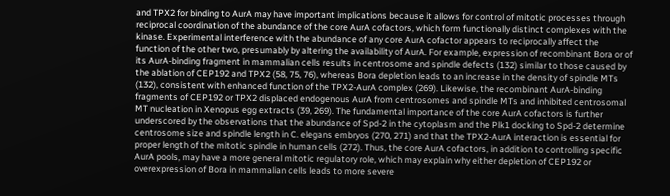and TPX2 for binding to AurA may have important implications because it allows for control of mitotic processes through reciprocal coordination of the abundance of the core AurA cofactors, which form functionally distinct complexes with the kinase. Experimental interference with the abundance of any core AurA cofactor appears to reciprocally affect the function of the other two, presumably by altering the availability of AurA. For example, expression of recombinant Bora or of its AurA-binding fragment in mammalian cells results in centrosome and spindle defects (132) similar to those caused by the ablation of CEP192 and TPX2 (58, 75, 76), whereas Bora depletion leads to an increase in the density of spindle MTs (132), consistent with enhanced function of the TPX2-AurA complex (269). Likewise, the recombinant AurA-binding fragments of CEP192 or TPX2 displaced endogenous AurA from centrosomes and spindle MTs and inhibited centrosomal MT nucleation in Xenopus egg extracts (39, 269). The fundamental importance of the core AurA cofactors is further underscored by the observations that the abundance of Spd-2 in the cytoplasm and the Plk1 docking to Spd-2 determine centrosome size and spindle length in C. elegans embryos (270, 271) and that the TPX2-AurA interaction is essential for proper length of the mitotic spindle in human cells (272). Thus, the core AurA cofactors, in addition to controlling specific AurA pools, may have a more general mitotic regulatory role, which may explain why either depletion of CEP192 or overexpression of Bora in mammalian cells leads to more severe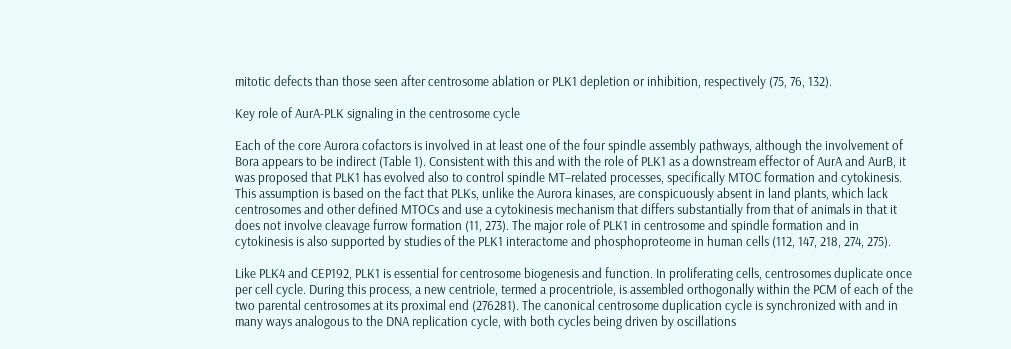mitotic defects than those seen after centrosome ablation or PLK1 depletion or inhibition, respectively (75, 76, 132).

Key role of AurA-PLK signaling in the centrosome cycle

Each of the core Aurora cofactors is involved in at least one of the four spindle assembly pathways, although the involvement of Bora appears to be indirect (Table 1). Consistent with this and with the role of PLK1 as a downstream effector of AurA and AurB, it was proposed that PLK1 has evolved also to control spindle MT–related processes, specifically MTOC formation and cytokinesis. This assumption is based on the fact that PLKs, unlike the Aurora kinases, are conspicuously absent in land plants, which lack centrosomes and other defined MTOCs and use a cytokinesis mechanism that differs substantially from that of animals in that it does not involve cleavage furrow formation (11, 273). The major role of PLK1 in centrosome and spindle formation and in cytokinesis is also supported by studies of the PLK1 interactome and phosphoproteome in human cells (112, 147, 218, 274, 275).

Like PLK4 and CEP192, PLK1 is essential for centrosome biogenesis and function. In proliferating cells, centrosomes duplicate once per cell cycle. During this process, a new centriole, termed a procentriole, is assembled orthogonally within the PCM of each of the two parental centrosomes at its proximal end (276281). The canonical centrosome duplication cycle is synchronized with and in many ways analogous to the DNA replication cycle, with both cycles being driven by oscillations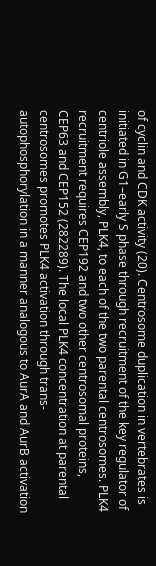of cyclin and CDK activity (20). Centrosome duplication in vertebrates is initiated in G1–early S phase through recruitment of the key regulator of centriole assembly, PLK4, to each of the two parental centrosomes. PLK4 recruitment requires CEP192 and two other centrosomal proteins, CEP63 and CEP152 (282289). The local PLK4 concentration at parental centrosomes promotes PLK4 activation through trans-autophosphorylation in a manner analogous to AurA and AurB activation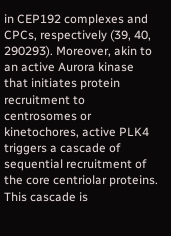in CEP192 complexes and CPCs, respectively (39, 40, 290293). Moreover, akin to an active Aurora kinase that initiates protein recruitment to centrosomes or kinetochores, active PLK4 triggers a cascade of sequential recruitment of the core centriolar proteins. This cascade is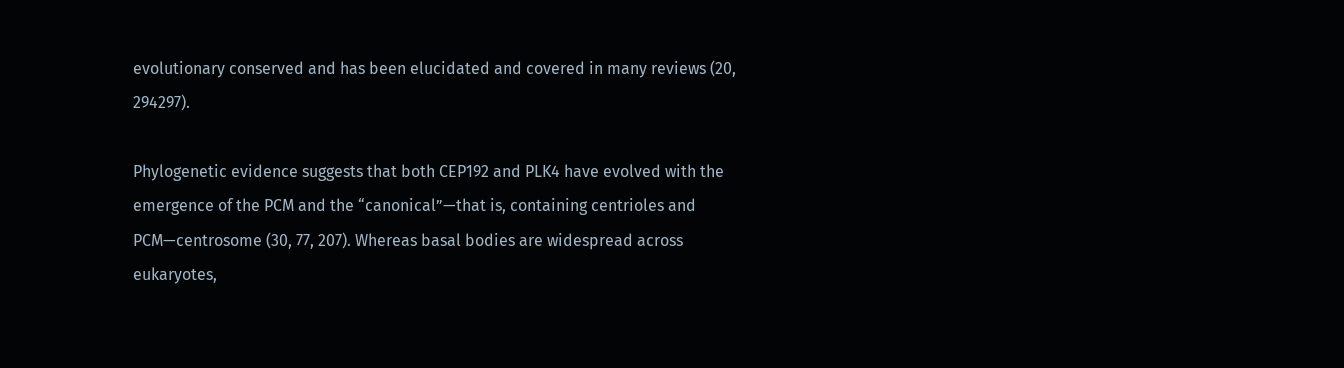evolutionary conserved and has been elucidated and covered in many reviews (20, 294297).

Phylogenetic evidence suggests that both CEP192 and PLK4 have evolved with the emergence of the PCM and the “canonical”—that is, containing centrioles and PCM—centrosome (30, 77, 207). Whereas basal bodies are widespread across eukaryotes,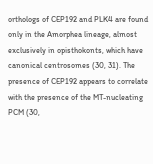orthologs of CEP192 and PLK4 are found only in the Amorphea lineage, almost exclusively in opisthokonts, which have canonical centrosomes (30, 31). The presence of CEP192 appears to correlate with the presence of the MT-nucleating PCM (30,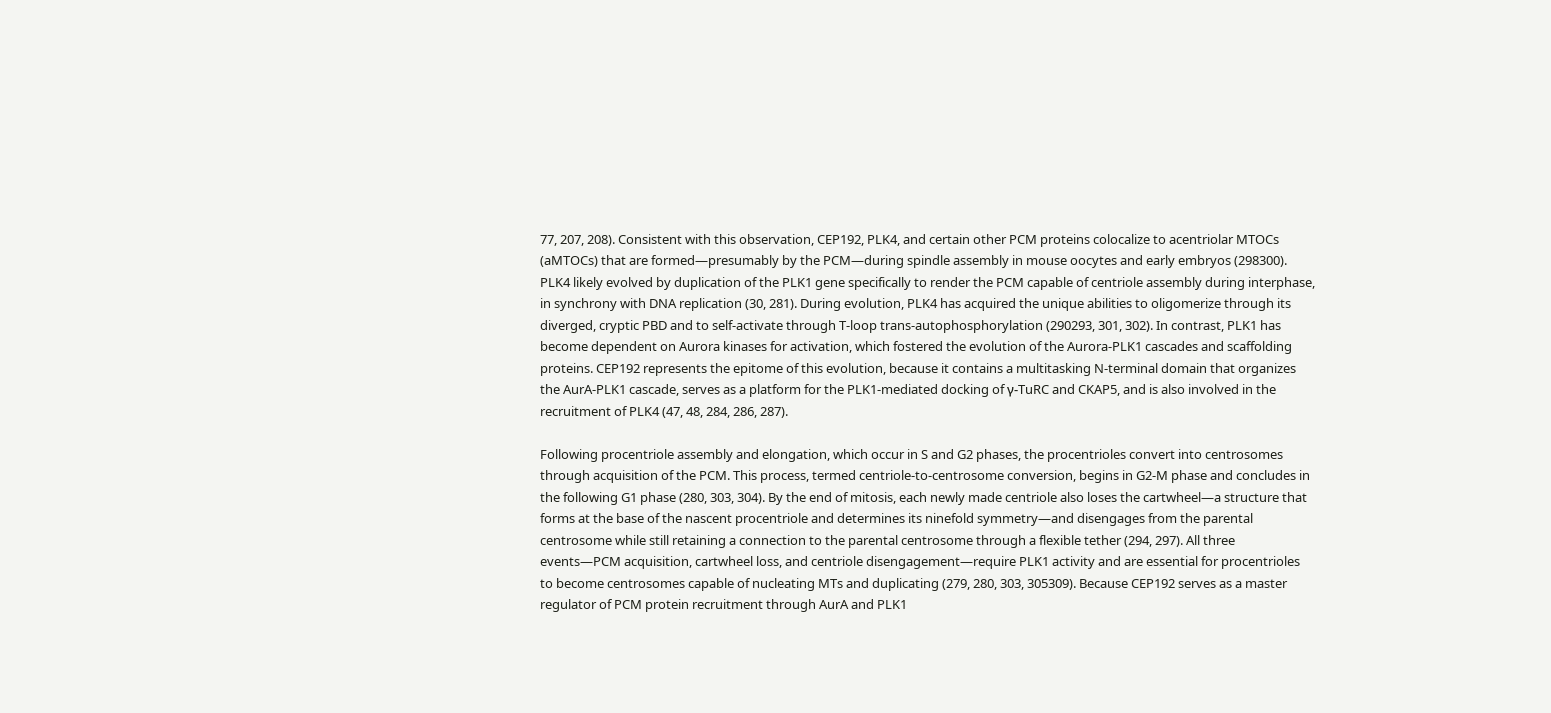77, 207, 208). Consistent with this observation, CEP192, PLK4, and certain other PCM proteins colocalize to acentriolar MTOCs (aMTOCs) that are formed—presumably by the PCM—during spindle assembly in mouse oocytes and early embryos (298300). PLK4 likely evolved by duplication of the PLK1 gene specifically to render the PCM capable of centriole assembly during interphase, in synchrony with DNA replication (30, 281). During evolution, PLK4 has acquired the unique abilities to oligomerize through its diverged, cryptic PBD and to self-activate through T-loop trans-autophosphorylation (290293, 301, 302). In contrast, PLK1 has become dependent on Aurora kinases for activation, which fostered the evolution of the Aurora-PLK1 cascades and scaffolding proteins. CEP192 represents the epitome of this evolution, because it contains a multitasking N-terminal domain that organizes the AurA-PLK1 cascade, serves as a platform for the PLK1-mediated docking of γ-TuRC and CKAP5, and is also involved in the recruitment of PLK4 (47, 48, 284, 286, 287).

Following procentriole assembly and elongation, which occur in S and G2 phases, the procentrioles convert into centrosomes through acquisition of the PCM. This process, termed centriole-to-centrosome conversion, begins in G2-M phase and concludes in the following G1 phase (280, 303, 304). By the end of mitosis, each newly made centriole also loses the cartwheel—a structure that forms at the base of the nascent procentriole and determines its ninefold symmetry—and disengages from the parental centrosome while still retaining a connection to the parental centrosome through a flexible tether (294, 297). All three events—PCM acquisition, cartwheel loss, and centriole disengagement—require PLK1 activity and are essential for procentrioles to become centrosomes capable of nucleating MTs and duplicating (279, 280, 303, 305309). Because CEP192 serves as a master regulator of PCM protein recruitment through AurA and PLK1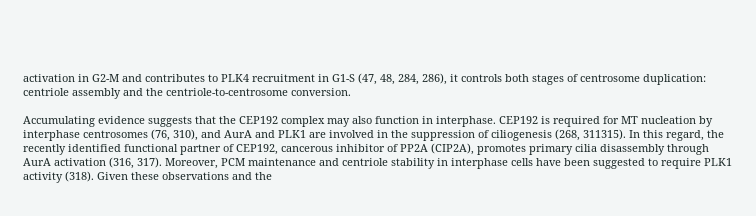activation in G2-M and contributes to PLK4 recruitment in G1-S (47, 48, 284, 286), it controls both stages of centrosome duplication: centriole assembly and the centriole-to-centrosome conversion.

Accumulating evidence suggests that the CEP192 complex may also function in interphase. CEP192 is required for MT nucleation by interphase centrosomes (76, 310), and AurA and PLK1 are involved in the suppression of ciliogenesis (268, 311315). In this regard, the recently identified functional partner of CEP192, cancerous inhibitor of PP2A (CIP2A), promotes primary cilia disassembly through AurA activation (316, 317). Moreover, PCM maintenance and centriole stability in interphase cells have been suggested to require PLK1 activity (318). Given these observations and the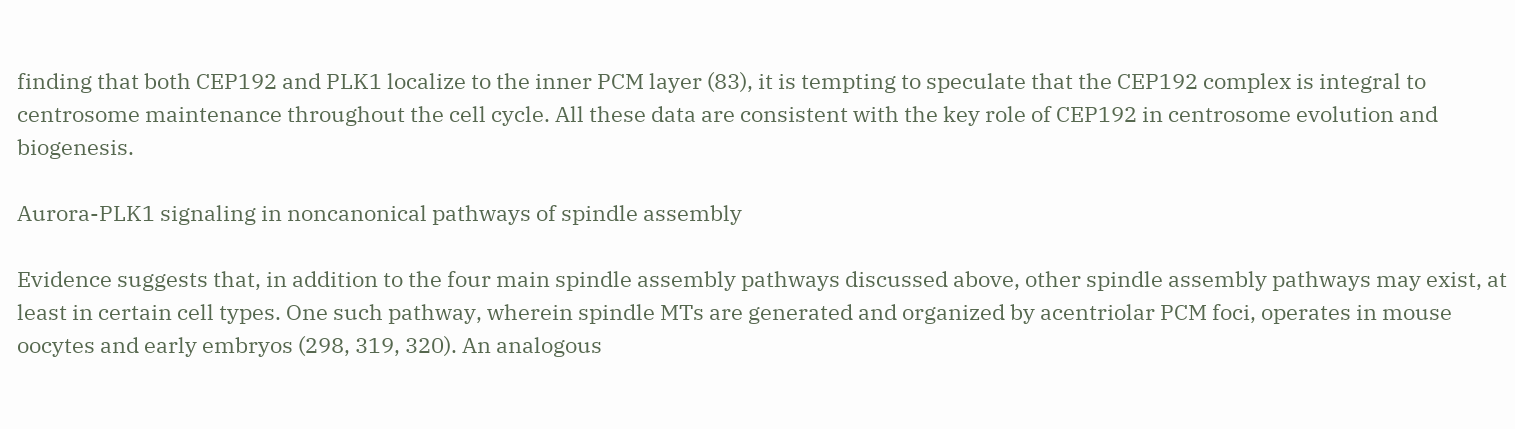finding that both CEP192 and PLK1 localize to the inner PCM layer (83), it is tempting to speculate that the CEP192 complex is integral to centrosome maintenance throughout the cell cycle. All these data are consistent with the key role of CEP192 in centrosome evolution and biogenesis.

Aurora-PLK1 signaling in noncanonical pathways of spindle assembly

Evidence suggests that, in addition to the four main spindle assembly pathways discussed above, other spindle assembly pathways may exist, at least in certain cell types. One such pathway, wherein spindle MTs are generated and organized by acentriolar PCM foci, operates in mouse oocytes and early embryos (298, 319, 320). An analogous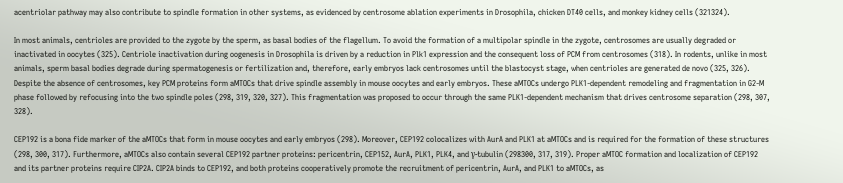acentriolar pathway may also contribute to spindle formation in other systems, as evidenced by centrosome ablation experiments in Drosophila, chicken DT40 cells, and monkey kidney cells (321324).

In most animals, centrioles are provided to the zygote by the sperm, as basal bodies of the flagellum. To avoid the formation of a multipolar spindle in the zygote, centrosomes are usually degraded or inactivated in oocytes (325). Centriole inactivation during oogenesis in Drosophila is driven by a reduction in Plk1 expression and the consequent loss of PCM from centrosomes (318). In rodents, unlike in most animals, sperm basal bodies degrade during spermatogenesis or fertilization and, therefore, early embryos lack centrosomes until the blastocyst stage, when centrioles are generated de novo (325, 326). Despite the absence of centrosomes, key PCM proteins form aMTOCs that drive spindle assembly in mouse oocytes and early embryos. These aMTOCs undergo PLK1-dependent remodeling and fragmentation in G2-M phase followed by refocusing into the two spindle poles (298, 319, 320, 327). This fragmentation was proposed to occur through the same PLK1-dependent mechanism that drives centrosome separation (298, 307, 328).

CEP192 is a bona fide marker of the aMTOCs that form in mouse oocytes and early embryos (298). Moreover, CEP192 colocalizes with AurA and PLK1 at aMTOCs and is required for the formation of these structures (298, 300, 317). Furthermore, aMTOCs also contain several CEP192 partner proteins: pericentrin, CEP152, AurA, PLK1, PLK4, and γ-tubulin (298300, 317, 319). Proper aMTOC formation and localization of CEP192 and its partner proteins require CIP2A. CIP2A binds to CEP192, and both proteins cooperatively promote the recruitment of pericentrin, AurA, and PLK1 to aMTOCs, as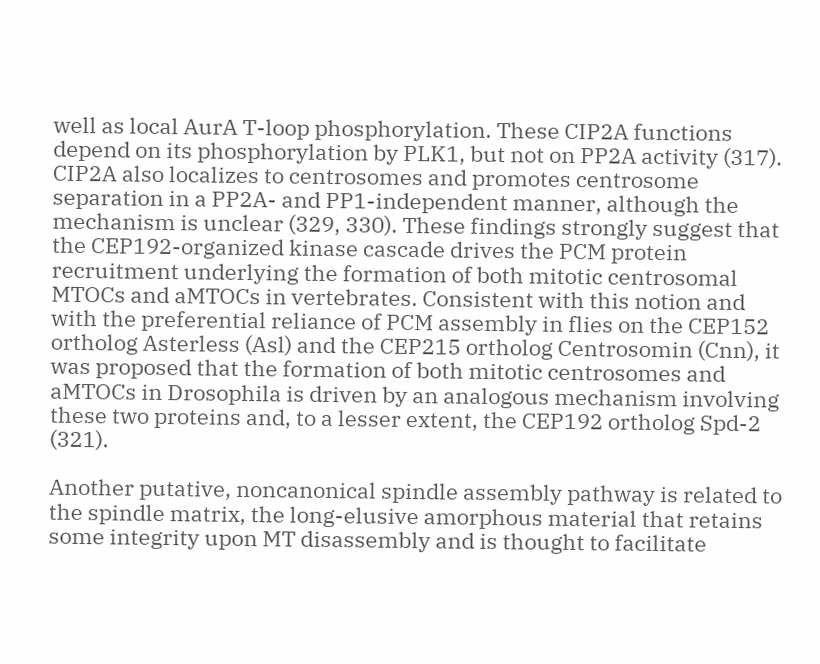well as local AurA T-loop phosphorylation. These CIP2A functions depend on its phosphorylation by PLK1, but not on PP2A activity (317). CIP2A also localizes to centrosomes and promotes centrosome separation in a PP2A- and PP1-independent manner, although the mechanism is unclear (329, 330). These findings strongly suggest that the CEP192-organized kinase cascade drives the PCM protein recruitment underlying the formation of both mitotic centrosomal MTOCs and aMTOCs in vertebrates. Consistent with this notion and with the preferential reliance of PCM assembly in flies on the CEP152 ortholog Asterless (Asl) and the CEP215 ortholog Centrosomin (Cnn), it was proposed that the formation of both mitotic centrosomes and aMTOCs in Drosophila is driven by an analogous mechanism involving these two proteins and, to a lesser extent, the CEP192 ortholog Spd-2 (321).

Another putative, noncanonical spindle assembly pathway is related to the spindle matrix, the long-elusive amorphous material that retains some integrity upon MT disassembly and is thought to facilitate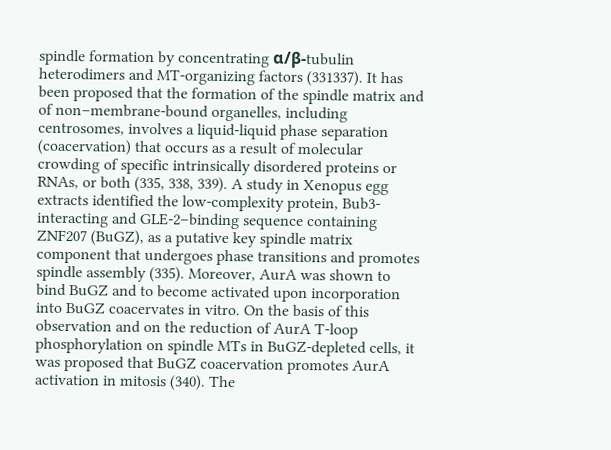spindle formation by concentrating α/β-tubulin heterodimers and MT-organizing factors (331337). It has been proposed that the formation of the spindle matrix and of non–membrane-bound organelles, including centrosomes, involves a liquid-liquid phase separation (coacervation) that occurs as a result of molecular crowding of specific intrinsically disordered proteins or RNAs, or both (335, 338, 339). A study in Xenopus egg extracts identified the low-complexity protein, Bub3-interacting and GLE-2–binding sequence containing ZNF207 (BuGZ), as a putative key spindle matrix component that undergoes phase transitions and promotes spindle assembly (335). Moreover, AurA was shown to bind BuGZ and to become activated upon incorporation into BuGZ coacervates in vitro. On the basis of this observation and on the reduction of AurA T-loop phosphorylation on spindle MTs in BuGZ-depleted cells, it was proposed that BuGZ coacervation promotes AurA activation in mitosis (340). The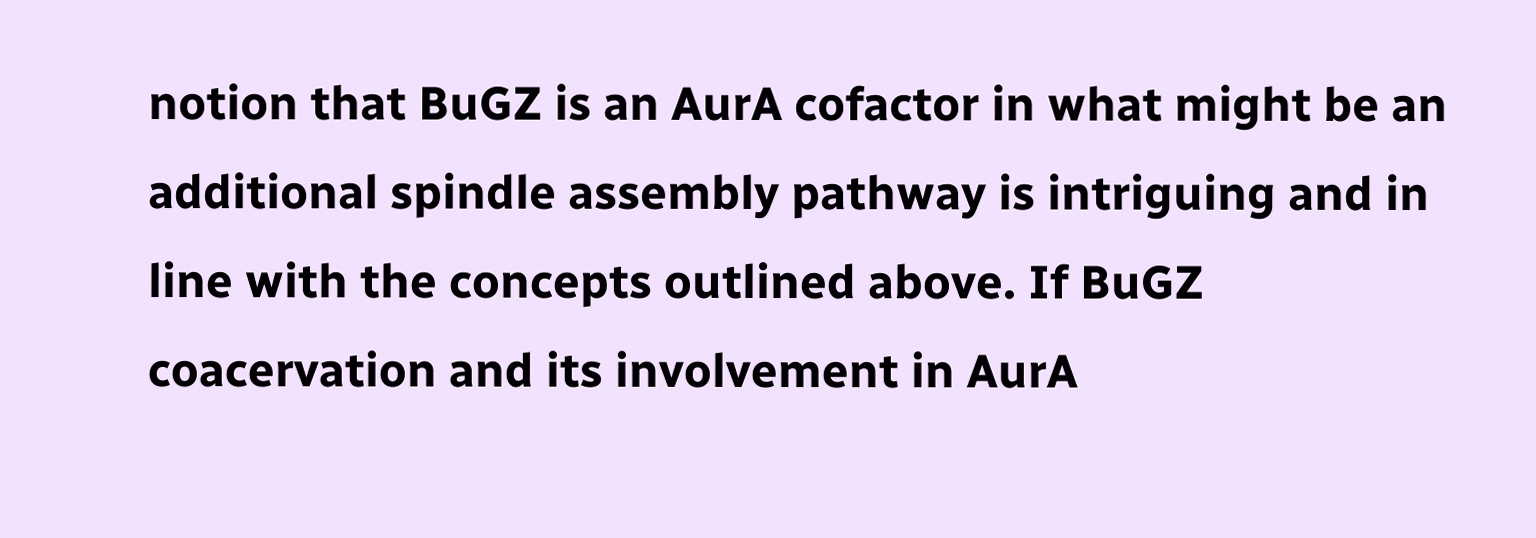notion that BuGZ is an AurA cofactor in what might be an additional spindle assembly pathway is intriguing and in line with the concepts outlined above. If BuGZ coacervation and its involvement in AurA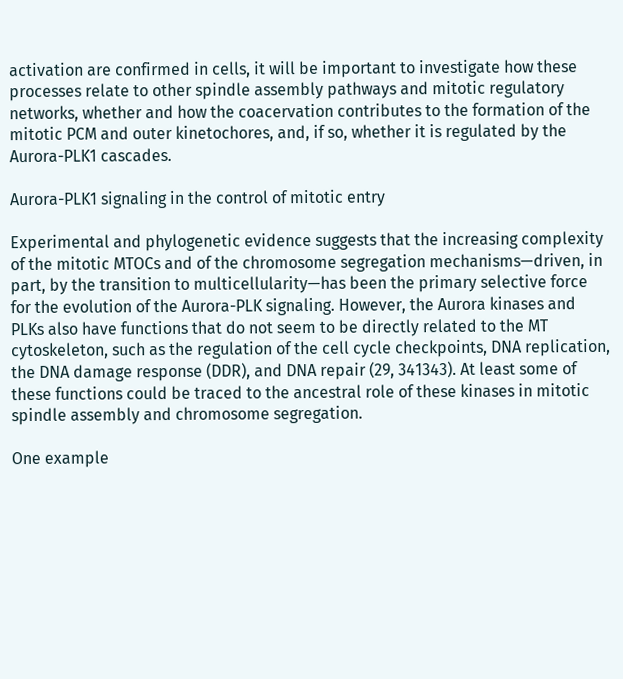activation are confirmed in cells, it will be important to investigate how these processes relate to other spindle assembly pathways and mitotic regulatory networks, whether and how the coacervation contributes to the formation of the mitotic PCM and outer kinetochores, and, if so, whether it is regulated by the Aurora-PLK1 cascades.

Aurora-PLK1 signaling in the control of mitotic entry

Experimental and phylogenetic evidence suggests that the increasing complexity of the mitotic MTOCs and of the chromosome segregation mechanisms—driven, in part, by the transition to multicellularity—has been the primary selective force for the evolution of the Aurora-PLK signaling. However, the Aurora kinases and PLKs also have functions that do not seem to be directly related to the MT cytoskeleton, such as the regulation of the cell cycle checkpoints, DNA replication, the DNA damage response (DDR), and DNA repair (29, 341343). At least some of these functions could be traced to the ancestral role of these kinases in mitotic spindle assembly and chromosome segregation.

One example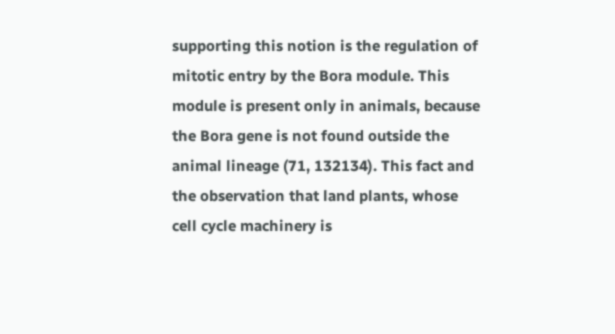supporting this notion is the regulation of mitotic entry by the Bora module. This module is present only in animals, because the Bora gene is not found outside the animal lineage (71, 132134). This fact and the observation that land plants, whose cell cycle machinery is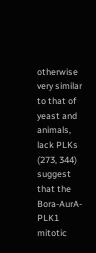otherwise very similar to that of yeast and animals, lack PLKs (273, 344) suggest that the Bora-AurA-PLK1 mitotic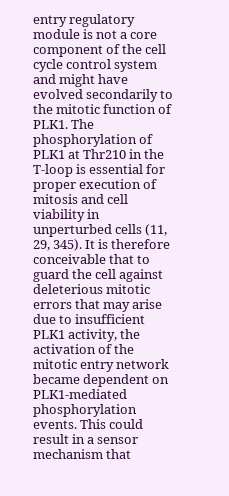entry regulatory module is not a core component of the cell cycle control system and might have evolved secondarily to the mitotic function of PLK1. The phosphorylation of PLK1 at Thr210 in the T-loop is essential for proper execution of mitosis and cell viability in unperturbed cells (11, 29, 345). It is therefore conceivable that to guard the cell against deleterious mitotic errors that may arise due to insufficient PLK1 activity, the activation of the mitotic entry network became dependent on PLK1-mediated phosphorylation events. This could result in a sensor mechanism that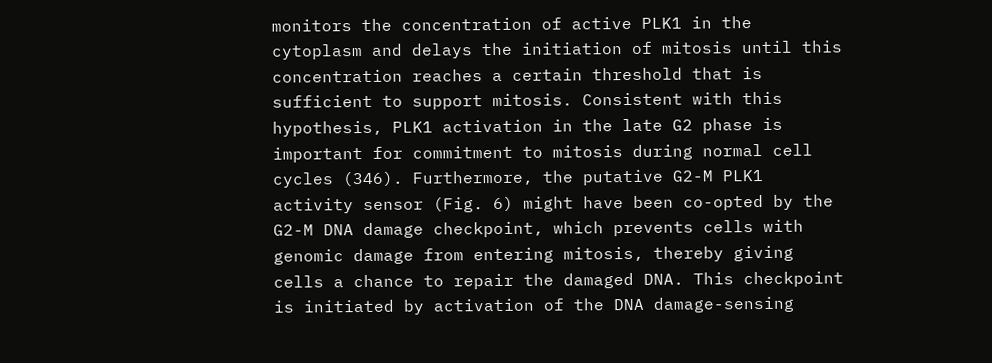monitors the concentration of active PLK1 in the cytoplasm and delays the initiation of mitosis until this concentration reaches a certain threshold that is sufficient to support mitosis. Consistent with this hypothesis, PLK1 activation in the late G2 phase is important for commitment to mitosis during normal cell cycles (346). Furthermore, the putative G2-M PLK1 activity sensor (Fig. 6) might have been co-opted by the G2-M DNA damage checkpoint, which prevents cells with genomic damage from entering mitosis, thereby giving cells a chance to repair the damaged DNA. This checkpoint is initiated by activation of the DNA damage-sensing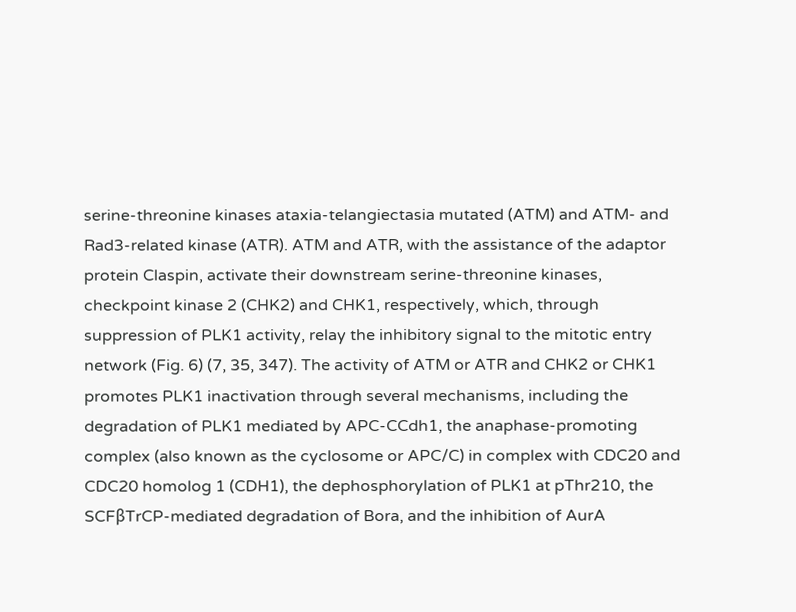serine-threonine kinases ataxia-telangiectasia mutated (ATM) and ATM- and Rad3-related kinase (ATR). ATM and ATR, with the assistance of the adaptor protein Claspin, activate their downstream serine-threonine kinases, checkpoint kinase 2 (CHK2) and CHK1, respectively, which, through suppression of PLK1 activity, relay the inhibitory signal to the mitotic entry network (Fig. 6) (7, 35, 347). The activity of ATM or ATR and CHK2 or CHK1 promotes PLK1 inactivation through several mechanisms, including the degradation of PLK1 mediated by APC-CCdh1, the anaphase-promoting complex (also known as the cyclosome or APC/C) in complex with CDC20 and CDC20 homolog 1 (CDH1), the dephosphorylation of PLK1 at pThr210, the SCFβTrCP-mediated degradation of Bora, and the inhibition of AurA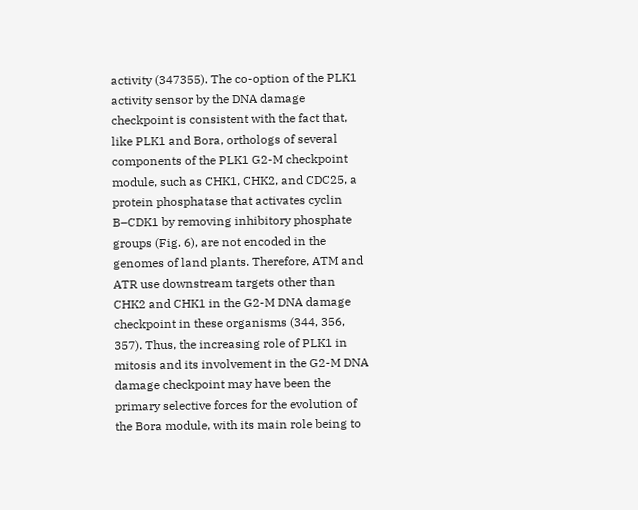activity (347355). The co-option of the PLK1 activity sensor by the DNA damage checkpoint is consistent with the fact that, like PLK1 and Bora, orthologs of several components of the PLK1 G2-M checkpoint module, such as CHK1, CHK2, and CDC25, a protein phosphatase that activates cyclin B–CDK1 by removing inhibitory phosphate groups (Fig. 6), are not encoded in the genomes of land plants. Therefore, ATM and ATR use downstream targets other than CHK2 and CHK1 in the G2-M DNA damage checkpoint in these organisms (344, 356, 357). Thus, the increasing role of PLK1 in mitosis and its involvement in the G2-M DNA damage checkpoint may have been the primary selective forces for the evolution of the Bora module, with its main role being to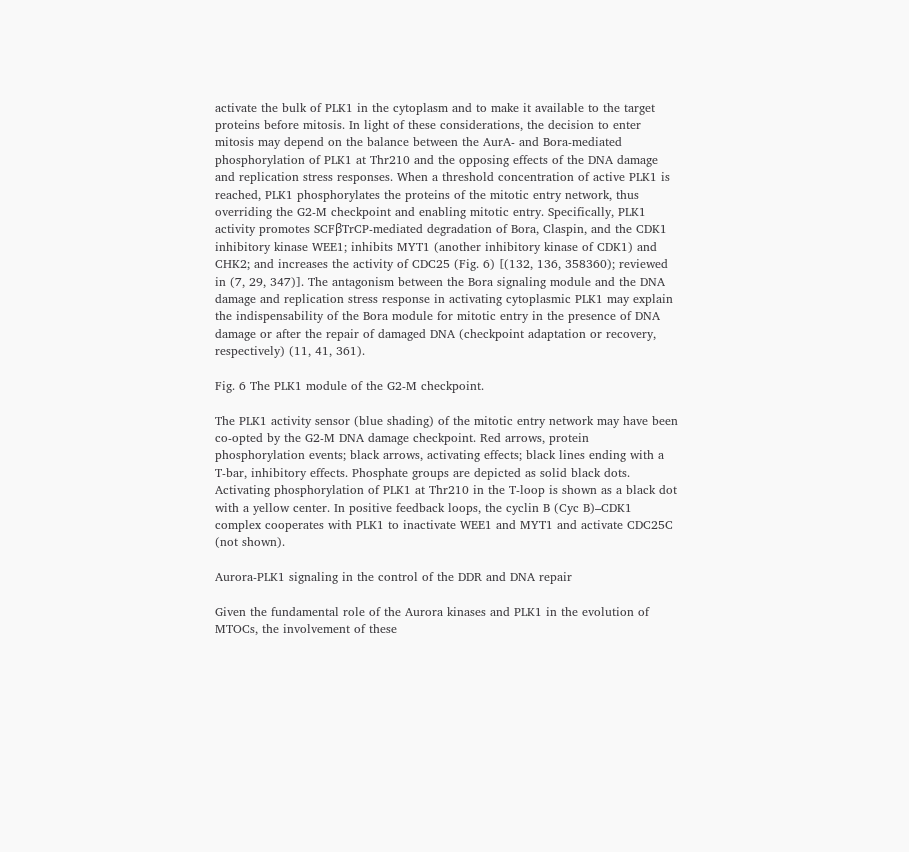activate the bulk of PLK1 in the cytoplasm and to make it available to the target proteins before mitosis. In light of these considerations, the decision to enter mitosis may depend on the balance between the AurA- and Bora-mediated phosphorylation of PLK1 at Thr210 and the opposing effects of the DNA damage and replication stress responses. When a threshold concentration of active PLK1 is reached, PLK1 phosphorylates the proteins of the mitotic entry network, thus overriding the G2-M checkpoint and enabling mitotic entry. Specifically, PLK1 activity promotes SCFβTrCP-mediated degradation of Bora, Claspin, and the CDK1 inhibitory kinase WEE1; inhibits MYT1 (another inhibitory kinase of CDK1) and CHK2; and increases the activity of CDC25 (Fig. 6) [(132, 136, 358360); reviewed in (7, 29, 347)]. The antagonism between the Bora signaling module and the DNA damage and replication stress response in activating cytoplasmic PLK1 may explain the indispensability of the Bora module for mitotic entry in the presence of DNA damage or after the repair of damaged DNA (checkpoint adaptation or recovery, respectively) (11, 41, 361).

Fig. 6 The PLK1 module of the G2-M checkpoint.

The PLK1 activity sensor (blue shading) of the mitotic entry network may have been co-opted by the G2-M DNA damage checkpoint. Red arrows, protein phosphorylation events; black arrows, activating effects; black lines ending with a T-bar, inhibitory effects. Phosphate groups are depicted as solid black dots. Activating phosphorylation of PLK1 at Thr210 in the T-loop is shown as a black dot with a yellow center. In positive feedback loops, the cyclin B (Cyc B)–CDK1 complex cooperates with PLK1 to inactivate WEE1 and MYT1 and activate CDC25C (not shown).

Aurora-PLK1 signaling in the control of the DDR and DNA repair

Given the fundamental role of the Aurora kinases and PLK1 in the evolution of MTOCs, the involvement of these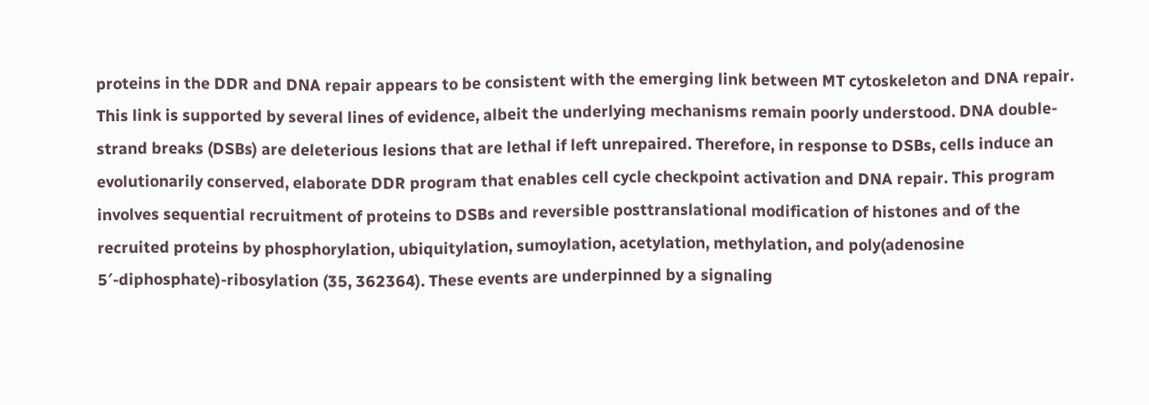proteins in the DDR and DNA repair appears to be consistent with the emerging link between MT cytoskeleton and DNA repair. This link is supported by several lines of evidence, albeit the underlying mechanisms remain poorly understood. DNA double-strand breaks (DSBs) are deleterious lesions that are lethal if left unrepaired. Therefore, in response to DSBs, cells induce an evolutionarily conserved, elaborate DDR program that enables cell cycle checkpoint activation and DNA repair. This program involves sequential recruitment of proteins to DSBs and reversible posttranslational modification of histones and of the recruited proteins by phosphorylation, ubiquitylation, sumoylation, acetylation, methylation, and poly(adenosine 5′-diphosphate)-ribosylation (35, 362364). These events are underpinned by a signaling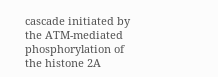cascade initiated by the ATM-mediated phosphorylation of the histone 2A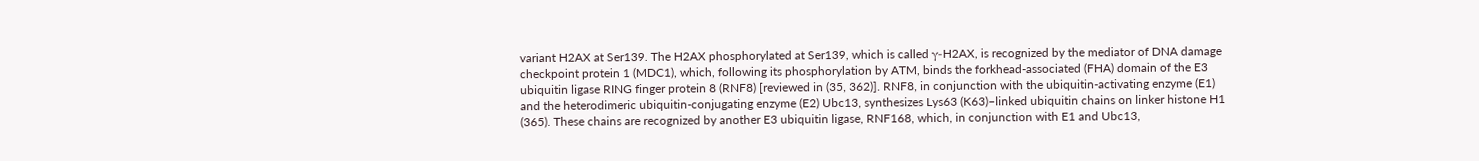variant H2AX at Ser139. The H2AX phosphorylated at Ser139, which is called γ-H2AX, is recognized by the mediator of DNA damage checkpoint protein 1 (MDC1), which, following its phosphorylation by ATM, binds the forkhead-associated (FHA) domain of the E3 ubiquitin ligase RING finger protein 8 (RNF8) [reviewed in (35, 362)]. RNF8, in conjunction with the ubiquitin-activating enzyme (E1) and the heterodimeric ubiquitin-conjugating enzyme (E2) Ubc13, synthesizes Lys63 (K63)–linked ubiquitin chains on linker histone H1 (365). These chains are recognized by another E3 ubiquitin ligase, RNF168, which, in conjunction with E1 and Ubc13,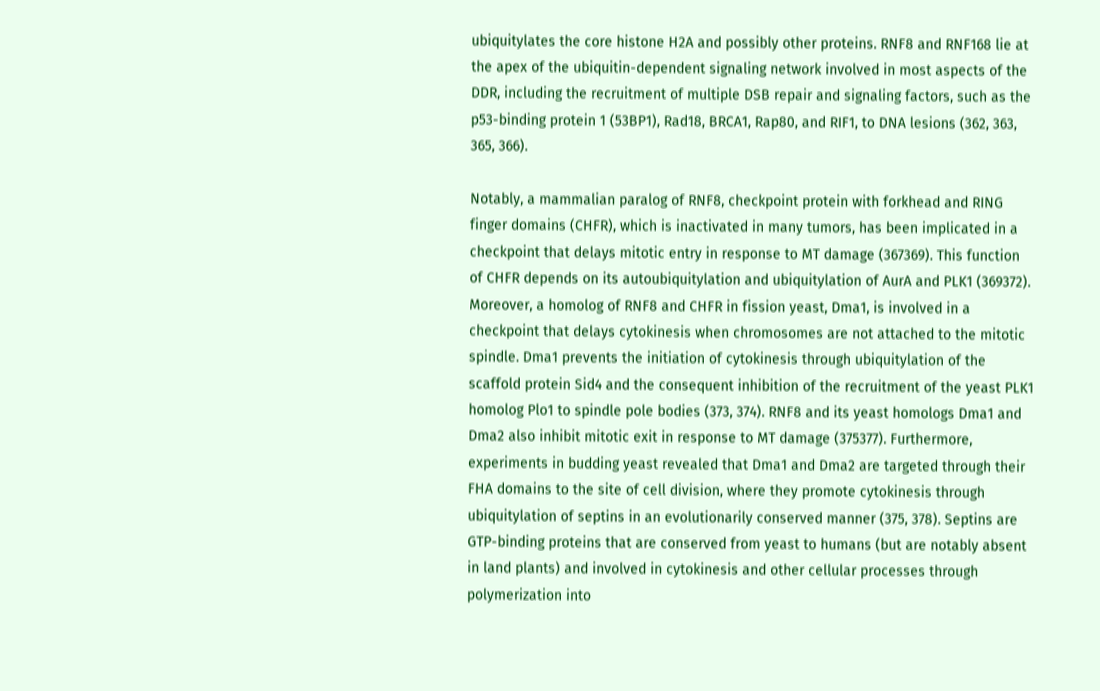ubiquitylates the core histone H2A and possibly other proteins. RNF8 and RNF168 lie at the apex of the ubiquitin-dependent signaling network involved in most aspects of the DDR, including the recruitment of multiple DSB repair and signaling factors, such as the p53-binding protein 1 (53BP1), Rad18, BRCA1, Rap80, and RIF1, to DNA lesions (362, 363, 365, 366).

Notably, a mammalian paralog of RNF8, checkpoint protein with forkhead and RING finger domains (CHFR), which is inactivated in many tumors, has been implicated in a checkpoint that delays mitotic entry in response to MT damage (367369). This function of CHFR depends on its autoubiquitylation and ubiquitylation of AurA and PLK1 (369372). Moreover, a homolog of RNF8 and CHFR in fission yeast, Dma1, is involved in a checkpoint that delays cytokinesis when chromosomes are not attached to the mitotic spindle. Dma1 prevents the initiation of cytokinesis through ubiquitylation of the scaffold protein Sid4 and the consequent inhibition of the recruitment of the yeast PLK1 homolog Plo1 to spindle pole bodies (373, 374). RNF8 and its yeast homologs Dma1 and Dma2 also inhibit mitotic exit in response to MT damage (375377). Furthermore, experiments in budding yeast revealed that Dma1 and Dma2 are targeted through their FHA domains to the site of cell division, where they promote cytokinesis through ubiquitylation of septins in an evolutionarily conserved manner (375, 378). Septins are GTP-binding proteins that are conserved from yeast to humans (but are notably absent in land plants) and involved in cytokinesis and other cellular processes through polymerization into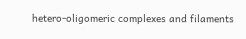hetero-oligomeric complexes and filaments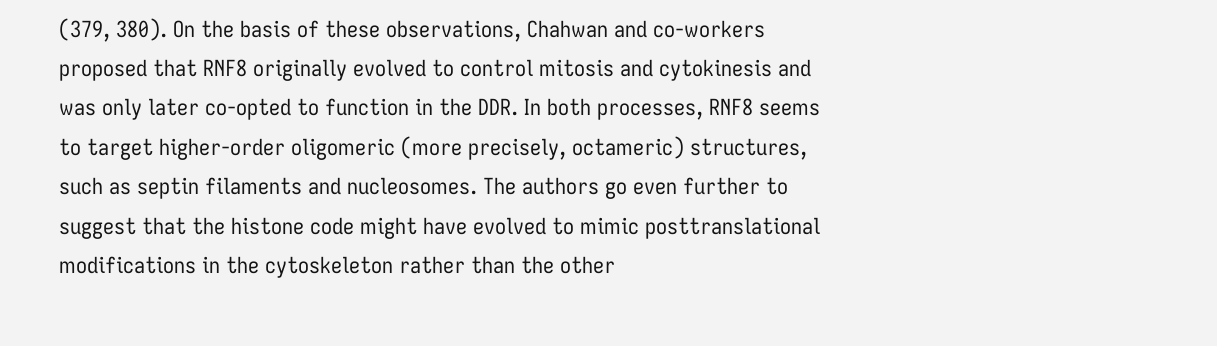(379, 380). On the basis of these observations, Chahwan and co-workers proposed that RNF8 originally evolved to control mitosis and cytokinesis and was only later co-opted to function in the DDR. In both processes, RNF8 seems to target higher-order oligomeric (more precisely, octameric) structures, such as septin filaments and nucleosomes. The authors go even further to suggest that the histone code might have evolved to mimic posttranslational modifications in the cytoskeleton rather than the other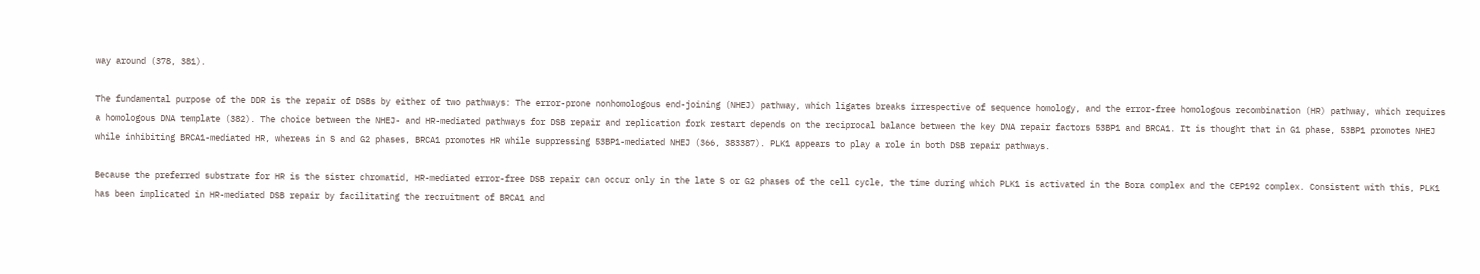way around (378, 381).

The fundamental purpose of the DDR is the repair of DSBs by either of two pathways: The error-prone nonhomologous end-joining (NHEJ) pathway, which ligates breaks irrespective of sequence homology, and the error-free homologous recombination (HR) pathway, which requires a homologous DNA template (382). The choice between the NHEJ- and HR-mediated pathways for DSB repair and replication fork restart depends on the reciprocal balance between the key DNA repair factors 53BP1 and BRCA1. It is thought that in G1 phase, 53BP1 promotes NHEJ while inhibiting BRCA1-mediated HR, whereas in S and G2 phases, BRCA1 promotes HR while suppressing 53BP1-mediated NHEJ (366, 383387). PLK1 appears to play a role in both DSB repair pathways.

Because the preferred substrate for HR is the sister chromatid, HR-mediated error-free DSB repair can occur only in the late S or G2 phases of the cell cycle, the time during which PLK1 is activated in the Bora complex and the CEP192 complex. Consistent with this, PLK1 has been implicated in HR-mediated DSB repair by facilitating the recruitment of BRCA1 and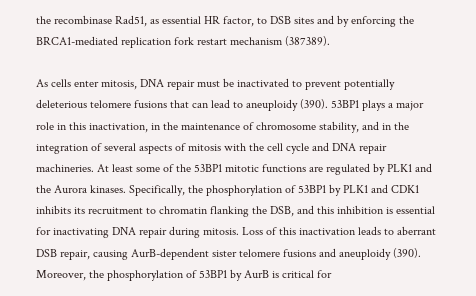the recombinase Rad51, as essential HR factor, to DSB sites and by enforcing the BRCA1-mediated replication fork restart mechanism (387389).

As cells enter mitosis, DNA repair must be inactivated to prevent potentially deleterious telomere fusions that can lead to aneuploidy (390). 53BP1 plays a major role in this inactivation, in the maintenance of chromosome stability, and in the integration of several aspects of mitosis with the cell cycle and DNA repair machineries. At least some of the 53BP1 mitotic functions are regulated by PLK1 and the Aurora kinases. Specifically, the phosphorylation of 53BP1 by PLK1 and CDK1 inhibits its recruitment to chromatin flanking the DSB, and this inhibition is essential for inactivating DNA repair during mitosis. Loss of this inactivation leads to aberrant DSB repair, causing AurB-dependent sister telomere fusions and aneuploidy (390). Moreover, the phosphorylation of 53BP1 by AurB is critical for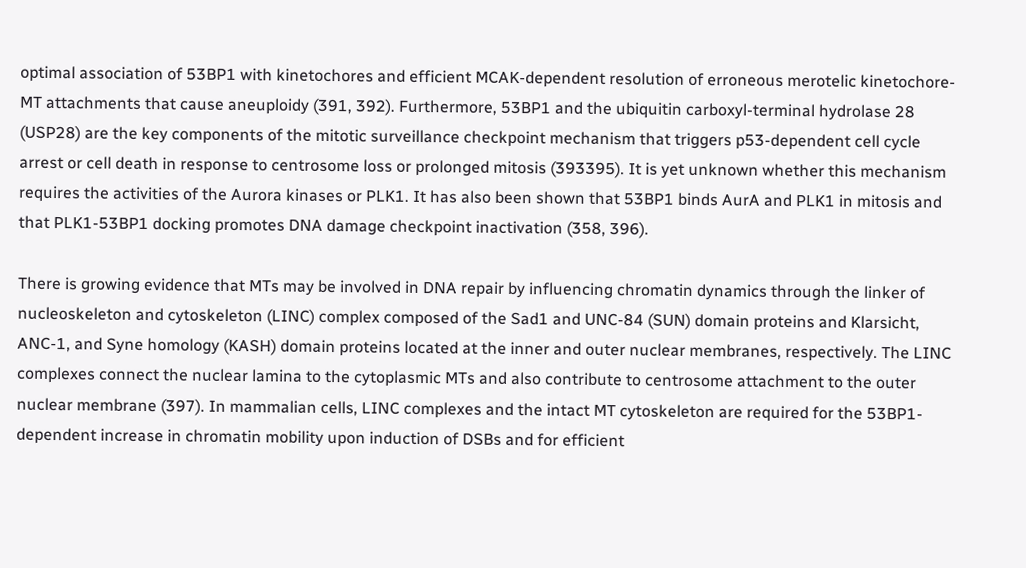optimal association of 53BP1 with kinetochores and efficient MCAK-dependent resolution of erroneous merotelic kinetochore-MT attachments that cause aneuploidy (391, 392). Furthermore, 53BP1 and the ubiquitin carboxyl-terminal hydrolase 28 (USP28) are the key components of the mitotic surveillance checkpoint mechanism that triggers p53-dependent cell cycle arrest or cell death in response to centrosome loss or prolonged mitosis (393395). It is yet unknown whether this mechanism requires the activities of the Aurora kinases or PLK1. It has also been shown that 53BP1 binds AurA and PLK1 in mitosis and that PLK1-53BP1 docking promotes DNA damage checkpoint inactivation (358, 396).

There is growing evidence that MTs may be involved in DNA repair by influencing chromatin dynamics through the linker of nucleoskeleton and cytoskeleton (LINC) complex composed of the Sad1 and UNC-84 (SUN) domain proteins and Klarsicht, ANC-1, and Syne homology (KASH) domain proteins located at the inner and outer nuclear membranes, respectively. The LINC complexes connect the nuclear lamina to the cytoplasmic MTs and also contribute to centrosome attachment to the outer nuclear membrane (397). In mammalian cells, LINC complexes and the intact MT cytoskeleton are required for the 53BP1-dependent increase in chromatin mobility upon induction of DSBs and for efficient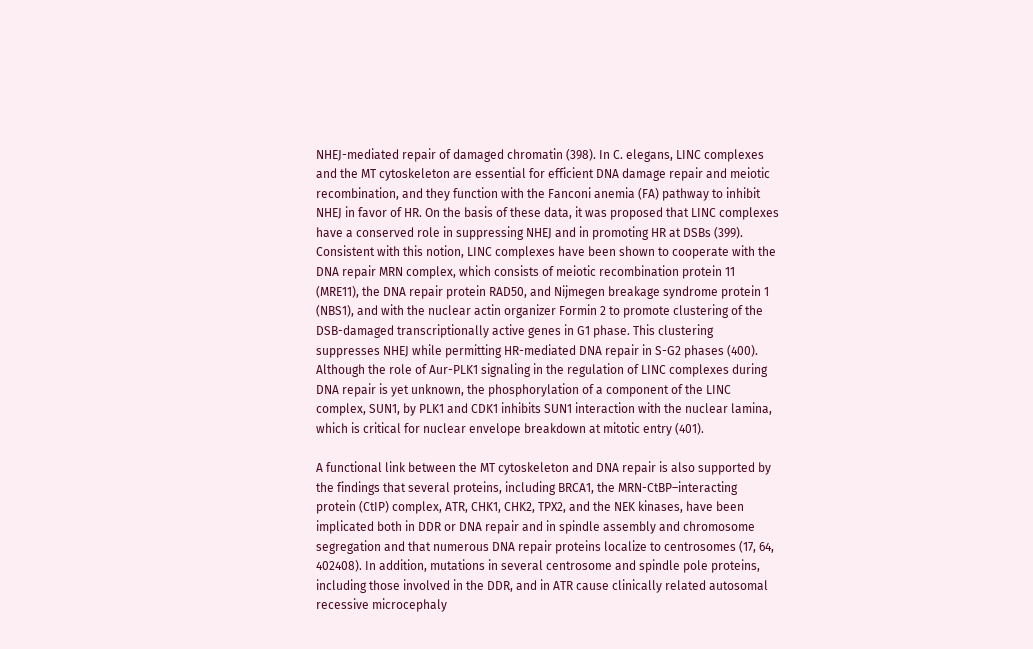NHEJ-mediated repair of damaged chromatin (398). In C. elegans, LINC complexes and the MT cytoskeleton are essential for efficient DNA damage repair and meiotic recombination, and they function with the Fanconi anemia (FA) pathway to inhibit NHEJ in favor of HR. On the basis of these data, it was proposed that LINC complexes have a conserved role in suppressing NHEJ and in promoting HR at DSBs (399). Consistent with this notion, LINC complexes have been shown to cooperate with the DNA repair MRN complex, which consists of meiotic recombination protein 11 (MRE11), the DNA repair protein RAD50, and Nijmegen breakage syndrome protein 1 (NBS1), and with the nuclear actin organizer Formin 2 to promote clustering of the DSB-damaged transcriptionally active genes in G1 phase. This clustering suppresses NHEJ while permitting HR-mediated DNA repair in S-G2 phases (400). Although the role of Aur-PLK1 signaling in the regulation of LINC complexes during DNA repair is yet unknown, the phosphorylation of a component of the LINC complex, SUN1, by PLK1 and CDK1 inhibits SUN1 interaction with the nuclear lamina, which is critical for nuclear envelope breakdown at mitotic entry (401).

A functional link between the MT cytoskeleton and DNA repair is also supported by the findings that several proteins, including BRCA1, the MRN-CtBP–interacting protein (CtIP) complex, ATR, CHK1, CHK2, TPX2, and the NEK kinases, have been implicated both in DDR or DNA repair and in spindle assembly and chromosome segregation and that numerous DNA repair proteins localize to centrosomes (17, 64, 402408). In addition, mutations in several centrosome and spindle pole proteins, including those involved in the DDR, and in ATR cause clinically related autosomal recessive microcephaly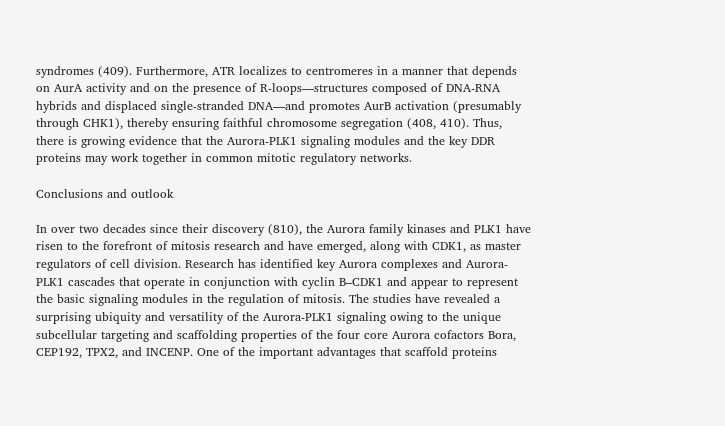syndromes (409). Furthermore, ATR localizes to centromeres in a manner that depends on AurA activity and on the presence of R-loops—structures composed of DNA-RNA hybrids and displaced single-stranded DNA—and promotes AurB activation (presumably through CHK1), thereby ensuring faithful chromosome segregation (408, 410). Thus, there is growing evidence that the Aurora-PLK1 signaling modules and the key DDR proteins may work together in common mitotic regulatory networks.

Conclusions and outlook

In over two decades since their discovery (810), the Aurora family kinases and PLK1 have risen to the forefront of mitosis research and have emerged, along with CDK1, as master regulators of cell division. Research has identified key Aurora complexes and Aurora-PLK1 cascades that operate in conjunction with cyclin B–CDK1 and appear to represent the basic signaling modules in the regulation of mitosis. The studies have revealed a surprising ubiquity and versatility of the Aurora-PLK1 signaling owing to the unique subcellular targeting and scaffolding properties of the four core Aurora cofactors Bora, CEP192, TPX2, and INCENP. One of the important advantages that scaffold proteins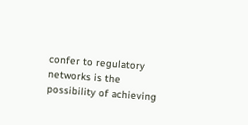confer to regulatory networks is the possibility of achieving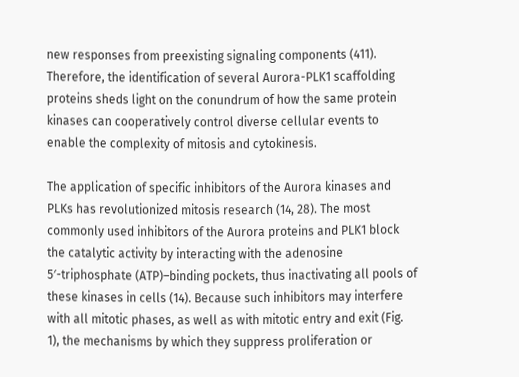new responses from preexisting signaling components (411). Therefore, the identification of several Aurora-PLK1 scaffolding proteins sheds light on the conundrum of how the same protein kinases can cooperatively control diverse cellular events to enable the complexity of mitosis and cytokinesis.

The application of specific inhibitors of the Aurora kinases and PLKs has revolutionized mitosis research (14, 28). The most commonly used inhibitors of the Aurora proteins and PLK1 block the catalytic activity by interacting with the adenosine 5′-triphosphate (ATP)–binding pockets, thus inactivating all pools of these kinases in cells (14). Because such inhibitors may interfere with all mitotic phases, as well as with mitotic entry and exit (Fig. 1), the mechanisms by which they suppress proliferation or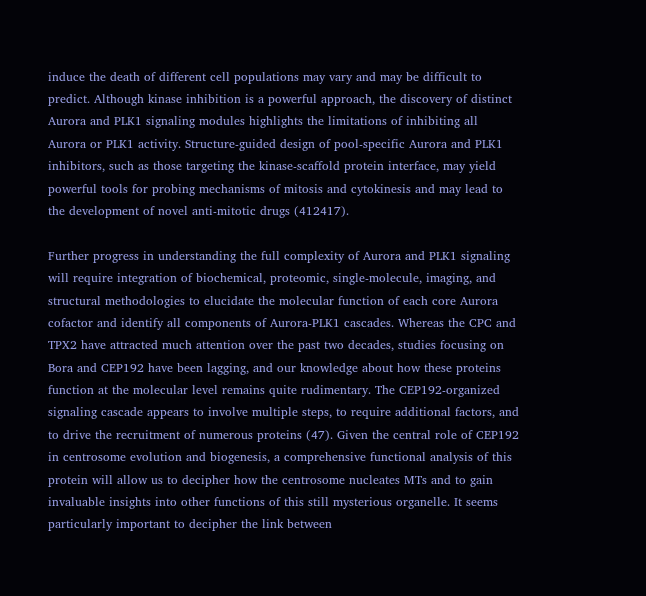induce the death of different cell populations may vary and may be difficult to predict. Although kinase inhibition is a powerful approach, the discovery of distinct Aurora and PLK1 signaling modules highlights the limitations of inhibiting all Aurora or PLK1 activity. Structure-guided design of pool-specific Aurora and PLK1 inhibitors, such as those targeting the kinase-scaffold protein interface, may yield powerful tools for probing mechanisms of mitosis and cytokinesis and may lead to the development of novel anti-mitotic drugs (412417).

Further progress in understanding the full complexity of Aurora and PLK1 signaling will require integration of biochemical, proteomic, single-molecule, imaging, and structural methodologies to elucidate the molecular function of each core Aurora cofactor and identify all components of Aurora-PLK1 cascades. Whereas the CPC and TPX2 have attracted much attention over the past two decades, studies focusing on Bora and CEP192 have been lagging, and our knowledge about how these proteins function at the molecular level remains quite rudimentary. The CEP192-organized signaling cascade appears to involve multiple steps, to require additional factors, and to drive the recruitment of numerous proteins (47). Given the central role of CEP192 in centrosome evolution and biogenesis, a comprehensive functional analysis of this protein will allow us to decipher how the centrosome nucleates MTs and to gain invaluable insights into other functions of this still mysterious organelle. It seems particularly important to decipher the link between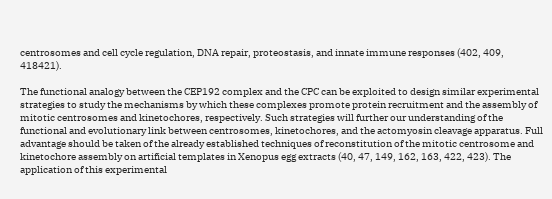centrosomes and cell cycle regulation, DNA repair, proteostasis, and innate immune responses (402, 409, 418421).

The functional analogy between the CEP192 complex and the CPC can be exploited to design similar experimental strategies to study the mechanisms by which these complexes promote protein recruitment and the assembly of mitotic centrosomes and kinetochores, respectively. Such strategies will further our understanding of the functional and evolutionary link between centrosomes, kinetochores, and the actomyosin cleavage apparatus. Full advantage should be taken of the already established techniques of reconstitution of the mitotic centrosome and kinetochore assembly on artificial templates in Xenopus egg extracts (40, 47, 149, 162, 163, 422, 423). The application of this experimental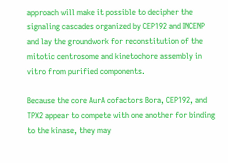approach will make it possible to decipher the signaling cascades organized by CEP192 and INCENP and lay the groundwork for reconstitution of the mitotic centrosome and kinetochore assembly in vitro from purified components.

Because the core AurA cofactors Bora, CEP192, and TPX2 appear to compete with one another for binding to the kinase, they may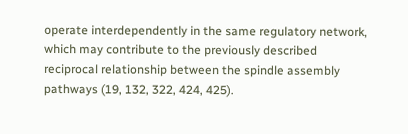operate interdependently in the same regulatory network, which may contribute to the previously described reciprocal relationship between the spindle assembly pathways (19, 132, 322, 424, 425).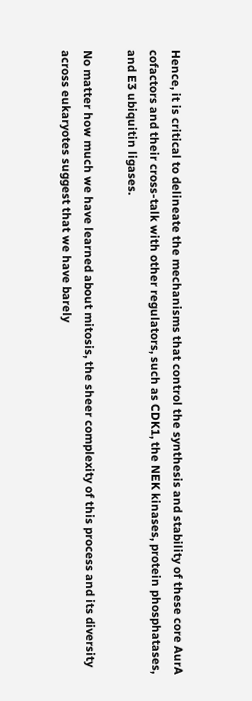Hence, it is critical to delineate the mechanisms that control the synthesis and stability of these core AurA cofactors and their cross-talk with other regulators, such as CDK1, the NEK kinases, protein phosphatases, and E3 ubiquitin ligases.

No matter how much we have learned about mitosis, the sheer complexity of this process and its diversity across eukaryotes suggest that we have barely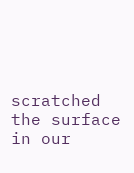scratched the surface in our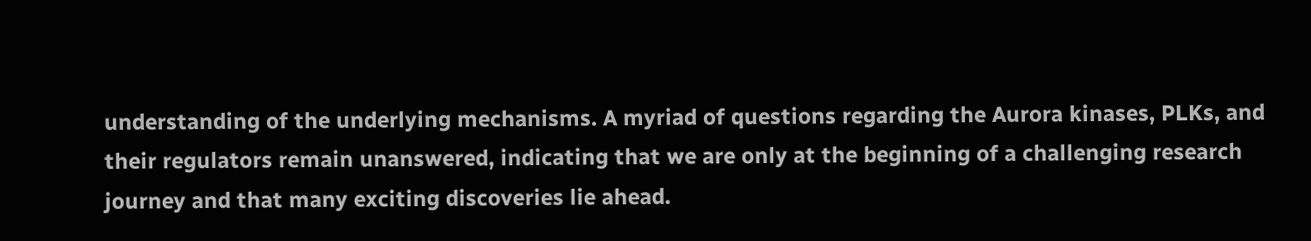understanding of the underlying mechanisms. A myriad of questions regarding the Aurora kinases, PLKs, and their regulators remain unanswered, indicating that we are only at the beginning of a challenging research journey and that many exciting discoveries lie ahead.